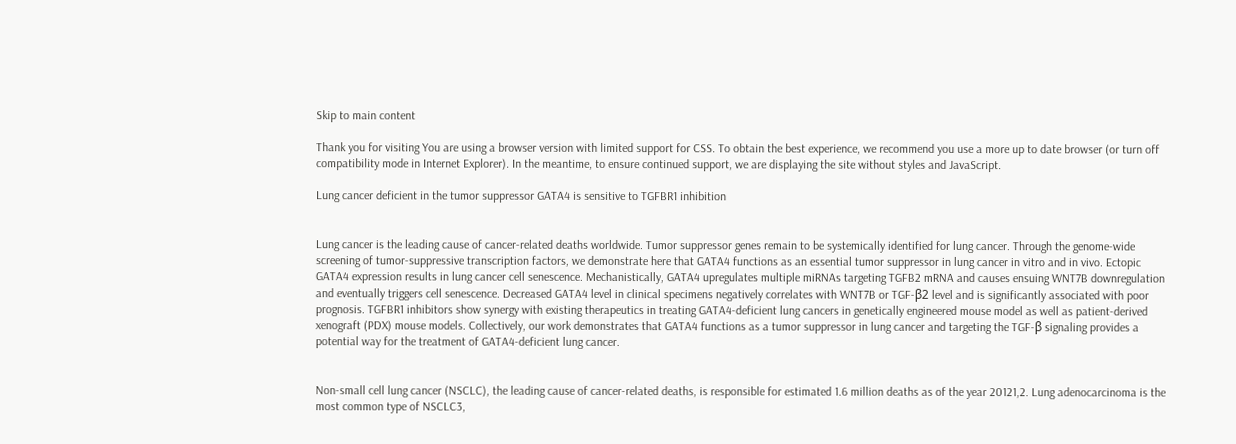Skip to main content

Thank you for visiting You are using a browser version with limited support for CSS. To obtain the best experience, we recommend you use a more up to date browser (or turn off compatibility mode in Internet Explorer). In the meantime, to ensure continued support, we are displaying the site without styles and JavaScript.

Lung cancer deficient in the tumor suppressor GATA4 is sensitive to TGFBR1 inhibition


Lung cancer is the leading cause of cancer-related deaths worldwide. Tumor suppressor genes remain to be systemically identified for lung cancer. Through the genome-wide screening of tumor-suppressive transcription factors, we demonstrate here that GATA4 functions as an essential tumor suppressor in lung cancer in vitro and in vivo. Ectopic GATA4 expression results in lung cancer cell senescence. Mechanistically, GATA4 upregulates multiple miRNAs targeting TGFB2 mRNA and causes ensuing WNT7B downregulation and eventually triggers cell senescence. Decreased GATA4 level in clinical specimens negatively correlates with WNT7B or TGF-β2 level and is significantly associated with poor prognosis. TGFBR1 inhibitors show synergy with existing therapeutics in treating GATA4-deficient lung cancers in genetically engineered mouse model as well as patient-derived xenograft (PDX) mouse models. Collectively, our work demonstrates that GATA4 functions as a tumor suppressor in lung cancer and targeting the TGF-β signaling provides a potential way for the treatment of GATA4-deficient lung cancer.


Non-small cell lung cancer (NSCLC), the leading cause of cancer-related deaths, is responsible for estimated 1.6 million deaths as of the year 20121,2. Lung adenocarcinoma is the most common type of NSCLC3,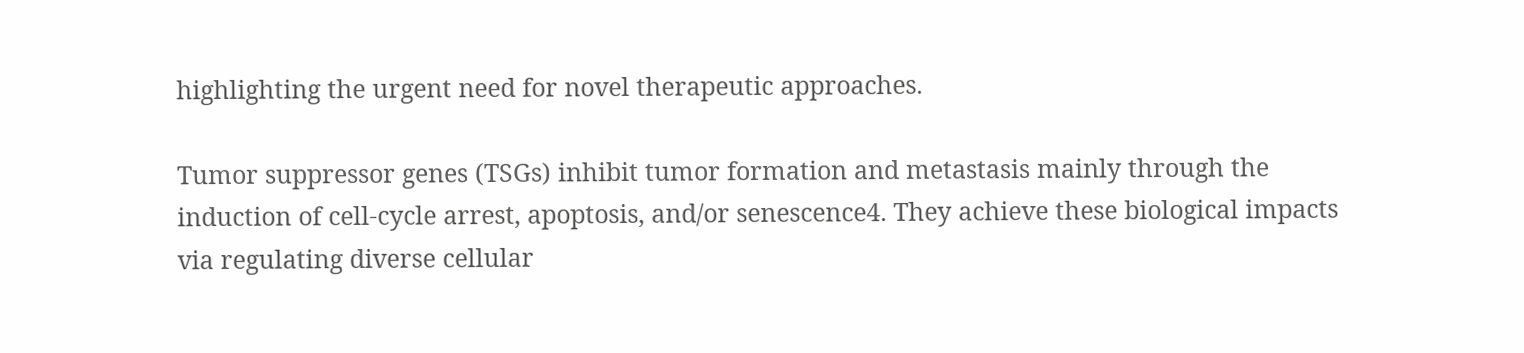highlighting the urgent need for novel therapeutic approaches.

Tumor suppressor genes (TSGs) inhibit tumor formation and metastasis mainly through the induction of cell-cycle arrest, apoptosis, and/or senescence4. They achieve these biological impacts via regulating diverse cellular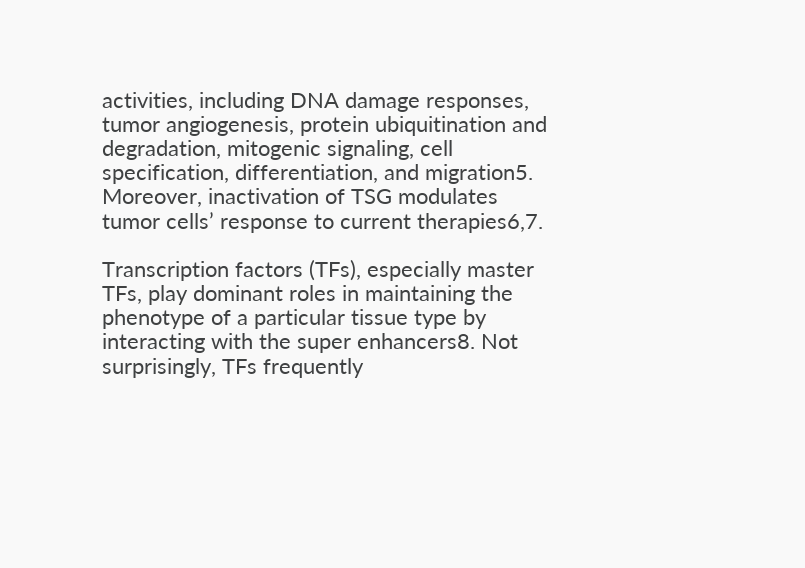activities, including DNA damage responses, tumor angiogenesis, protein ubiquitination and degradation, mitogenic signaling, cell specification, differentiation, and migration5. Moreover, inactivation of TSG modulates tumor cells’ response to current therapies6,7.

Transcription factors (TFs), especially master TFs, play dominant roles in maintaining the phenotype of a particular tissue type by interacting with the super enhancers8. Not surprisingly, TFs frequently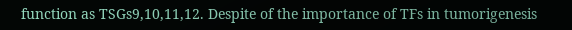function as TSGs9,10,11,12. Despite of the importance of TFs in tumorigenesis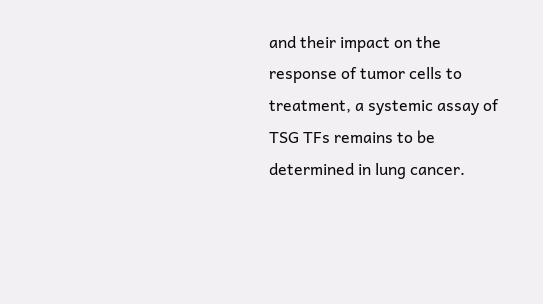and their impact on the response of tumor cells to treatment, a systemic assay of TSG TFs remains to be determined in lung cancer.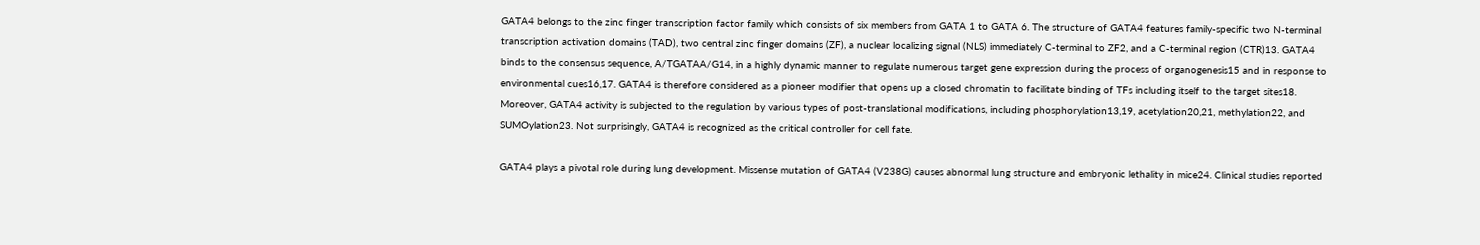GATA4 belongs to the zinc finger transcription factor family which consists of six members from GATA 1 to GATA 6. The structure of GATA4 features family-specific two N-terminal transcription activation domains (TAD), two central zinc finger domains (ZF), a nuclear localizing signal (NLS) immediately C-terminal to ZF2, and a C-terminal region (CTR)13. GATA4 binds to the consensus sequence, A/TGATAA/G14, in a highly dynamic manner to regulate numerous target gene expression during the process of organogenesis15 and in response to environmental cues16,17. GATA4 is therefore considered as a pioneer modifier that opens up a closed chromatin to facilitate binding of TFs including itself to the target sites18. Moreover, GATA4 activity is subjected to the regulation by various types of post-translational modifications, including phosphorylation13,19, acetylation20,21, methylation22, and SUMOylation23. Not surprisingly, GATA4 is recognized as the critical controller for cell fate.

GATA4 plays a pivotal role during lung development. Missense mutation of GATA4 (V238G) causes abnormal lung structure and embryonic lethality in mice24. Clinical studies reported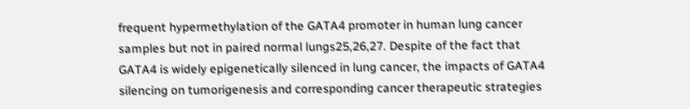frequent hypermethylation of the GATA4 promoter in human lung cancer samples but not in paired normal lungs25,26,27. Despite of the fact that GATA4 is widely epigenetically silenced in lung cancer, the impacts of GATA4 silencing on tumorigenesis and corresponding cancer therapeutic strategies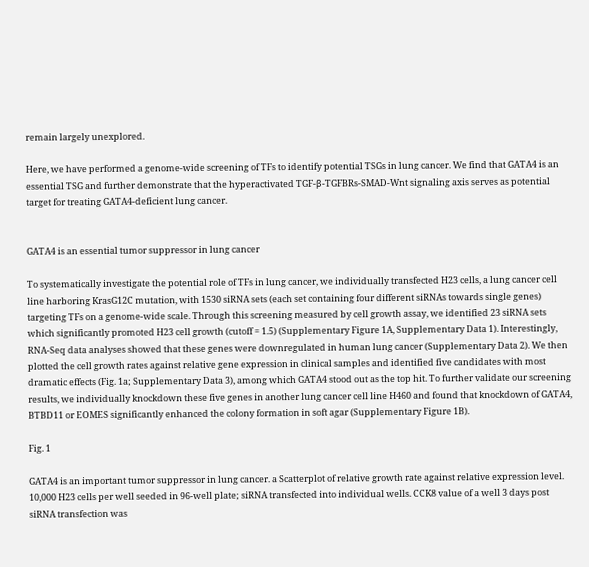remain largely unexplored.

Here, we have performed a genome-wide screening of TFs to identify potential TSGs in lung cancer. We find that GATA4 is an essential TSG and further demonstrate that the hyperactivated TGF-β-TGFBRs-SMAD-Wnt signaling axis serves as potential target for treating GATA4-deficient lung cancer.


GATA4 is an essential tumor suppressor in lung cancer

To systematically investigate the potential role of TFs in lung cancer, we individually transfected H23 cells, a lung cancer cell line harboring KrasG12C mutation, with 1530 siRNA sets (each set containing four different siRNAs towards single genes) targeting TFs on a genome-wide scale. Through this screening measured by cell growth assay, we identified 23 siRNA sets which significantly promoted H23 cell growth (cutoff = 1.5) (Supplementary Figure 1A, Supplementary Data 1). Interestingly, RNA-Seq data analyses showed that these genes were downregulated in human lung cancer (Supplementary Data 2). We then plotted the cell growth rates against relative gene expression in clinical samples and identified five candidates with most dramatic effects (Fig. 1a; Supplementary Data 3), among which GATA4 stood out as the top hit. To further validate our screening results, we individually knockdown these five genes in another lung cancer cell line H460 and found that knockdown of GATA4, BTBD11 or EOMES significantly enhanced the colony formation in soft agar (Supplementary Figure 1B).

Fig. 1

GATA4 is an important tumor suppressor in lung cancer. a Scatterplot of relative growth rate against relative expression level. 10,000 H23 cells per well seeded in 96-well plate; siRNA transfected into individual wells. CCK8 value of a well 3 days post siRNA transfection was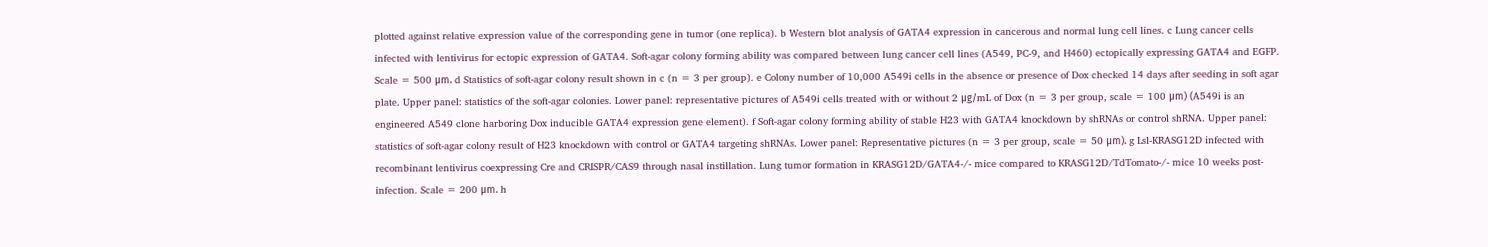plotted against relative expression value of the corresponding gene in tumor (one replica). b Western blot analysis of GATA4 expression in cancerous and normal lung cell lines. c Lung cancer cells infected with lentivirus for ectopic expression of GATA4. Soft-agar colony forming ability was compared between lung cancer cell lines (A549, PC-9, and H460) ectopically expressing GATA4 and EGFP. Scale = 500 μm. d Statistics of soft-agar colony result shown in c (n = 3 per group). e Colony number of 10,000 A549i cells in the absence or presence of Dox checked 14 days after seeding in soft agar plate. Upper panel: statistics of the soft-agar colonies. Lower panel: representative pictures of A549i cells treated with or without 2 μg/mL of Dox (n = 3 per group, scale = 100 μm) (A549i is an engineered A549 clone harboring Dox inducible GATA4 expression gene element). f Soft-agar colony forming ability of stable H23 with GATA4 knockdown by shRNAs or control shRNA. Upper panel: statistics of soft-agar colony result of H23 knockdown with control or GATA4 targeting shRNAs. Lower panel: Representative pictures (n = 3 per group, scale = 50 μm). g Lsl-KRASG12D infected with recombinant lentivirus coexpressing Cre and CRISPR/CAS9 through nasal instillation. Lung tumor formation in KRASG12D/GATA4-/- mice compared to KRASG12D/TdTomato-/- mice 10 weeks post-infection. Scale = 200 μm. h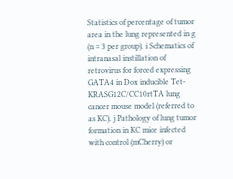Statistics of percentage of tumor area in the lung represented in g (n = 3 per group). i Schematics of intranasal instillation of retrovirus for forced expressing GATA4 in Dox inducible Tet-KRASG12C/CC10rtTA lung cancer mouse model (referred to as KC). j Pathology of lung tumor formation in KC mice infected with control (mCherry) or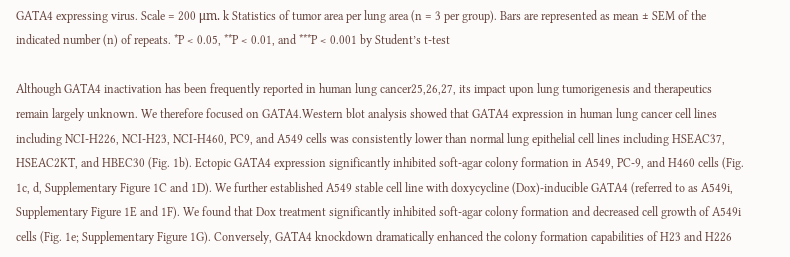GATA4 expressing virus. Scale = 200 μm. k Statistics of tumor area per lung area (n = 3 per group). Bars are represented as mean ± SEM of the indicated number (n) of repeats. *P < 0.05, **P < 0.01, and ***P < 0.001 by Student’s t-test

Although GATA4 inactivation has been frequently reported in human lung cancer25,26,27, its impact upon lung tumorigenesis and therapeutics remain largely unknown. We therefore focused on GATA4.Western blot analysis showed that GATA4 expression in human lung cancer cell lines including NCI-H226, NCI-H23, NCI-H460, PC9, and A549 cells was consistently lower than normal lung epithelial cell lines including HSEAC37, HSEAC2KT, and HBEC30 (Fig. 1b). Ectopic GATA4 expression significantly inhibited soft-agar colony formation in A549, PC-9, and H460 cells (Fig. 1c, d, Supplementary Figure 1C and 1D). We further established A549 stable cell line with doxycycline (Dox)-inducible GATA4 (referred to as A549i, Supplementary Figure 1E and 1F). We found that Dox treatment significantly inhibited soft-agar colony formation and decreased cell growth of A549i cells (Fig. 1e; Supplementary Figure 1G). Conversely, GATA4 knockdown dramatically enhanced the colony formation capabilities of H23 and H226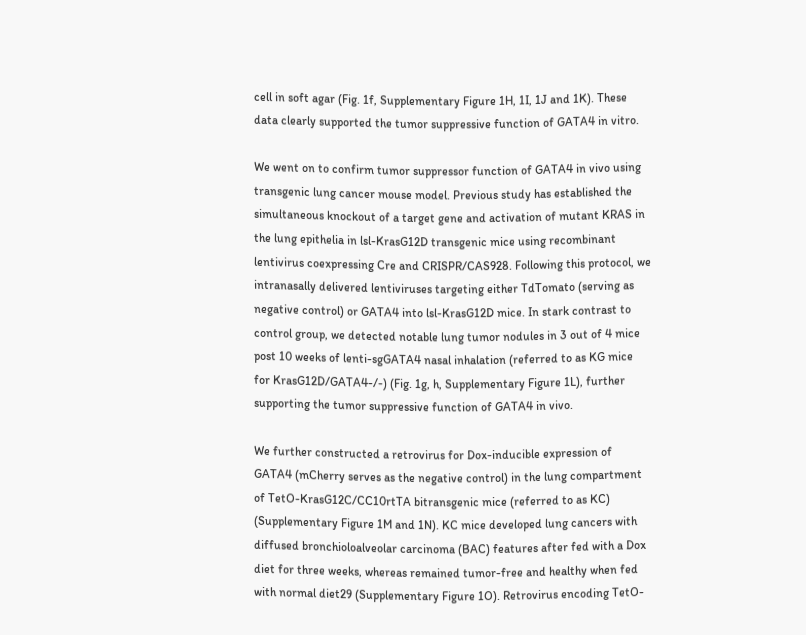cell in soft agar (Fig. 1f, Supplementary Figure 1H, 1I, 1J and 1K). These data clearly supported the tumor suppressive function of GATA4 in vitro.

We went on to confirm tumor suppressor function of GATA4 in vivo using transgenic lung cancer mouse model. Previous study has established the simultaneous knockout of a target gene and activation of mutant KRAS in the lung epithelia in lsl-KrasG12D transgenic mice using recombinant lentivirus coexpressing Cre and CRISPR/CAS928. Following this protocol, we intranasally delivered lentiviruses targeting either TdTomato (serving as negative control) or GATA4 into lsl-KrasG12D mice. In stark contrast to control group, we detected notable lung tumor nodules in 3 out of 4 mice post 10 weeks of lenti-sgGATA4 nasal inhalation (referred to as KG mice for KrasG12D/GATA4-/-) (Fig. 1g, h, Supplementary Figure 1L), further supporting the tumor suppressive function of GATA4 in vivo.

We further constructed a retrovirus for Dox-inducible expression of GATA4 (mCherry serves as the negative control) in the lung compartment of TetO-KrasG12C/CC10rtTA bitransgenic mice (referred to as KC) (Supplementary Figure 1M and 1N). KC mice developed lung cancers with diffused bronchioloalveolar carcinoma (BAC) features after fed with a Dox diet for three weeks, whereas remained tumor-free and healthy when fed with normal diet29 (Supplementary Figure 1O). Retrovirus encoding TetO-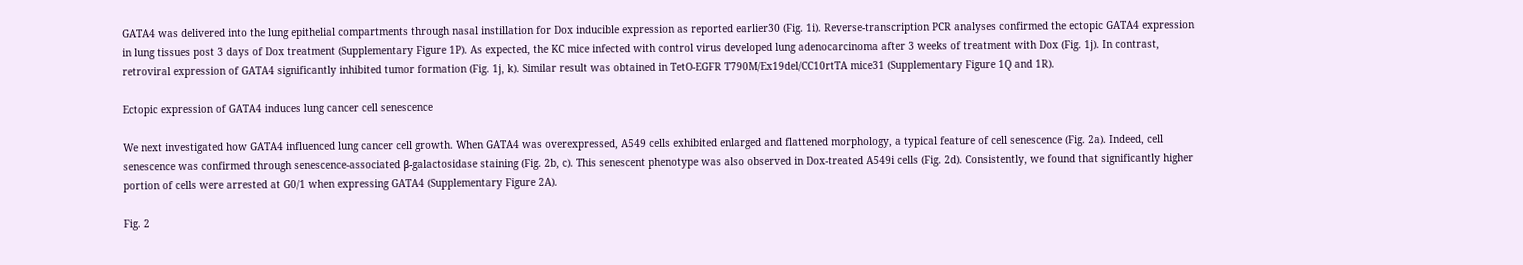GATA4 was delivered into the lung epithelial compartments through nasal instillation for Dox inducible expression as reported earlier30 (Fig. 1i). Reverse-transcription PCR analyses confirmed the ectopic GATA4 expression in lung tissues post 3 days of Dox treatment (Supplementary Figure 1P). As expected, the KC mice infected with control virus developed lung adenocarcinoma after 3 weeks of treatment with Dox (Fig. 1j). In contrast, retroviral expression of GATA4 significantly inhibited tumor formation (Fig. 1j, k). Similar result was obtained in TetO-EGFR T790M/Ex19del/CC10rtTA mice31 (Supplementary Figure 1Q and 1R).

Ectopic expression of GATA4 induces lung cancer cell senescence

We next investigated how GATA4 influenced lung cancer cell growth. When GATA4 was overexpressed, A549 cells exhibited enlarged and flattened morphology, a typical feature of cell senescence (Fig. 2a). Indeed, cell senescence was confirmed through senescence-associated β-galactosidase staining (Fig. 2b, c). This senescent phenotype was also observed in Dox-treated A549i cells (Fig. 2d). Consistently, we found that significantly higher portion of cells were arrested at G0/1 when expressing GATA4 (Supplementary Figure 2A).

Fig. 2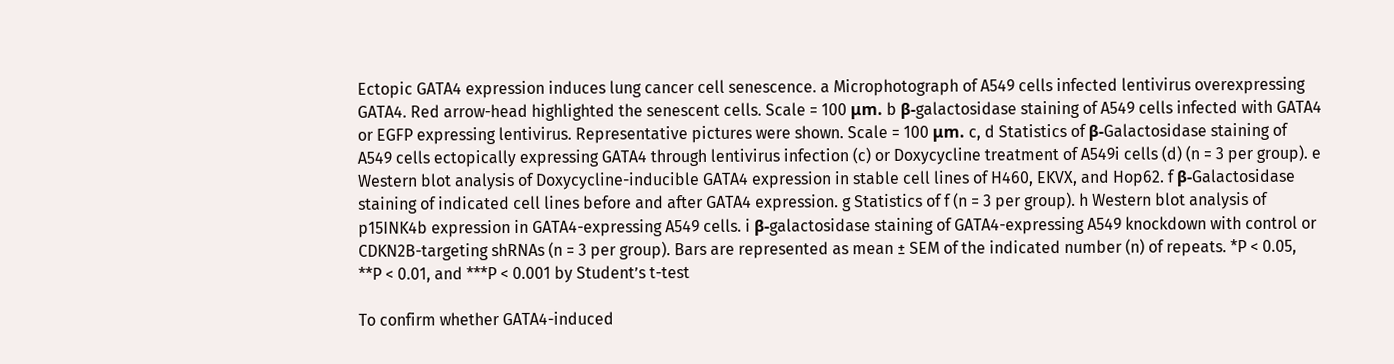Ectopic GATA4 expression induces lung cancer cell senescence. a Microphotograph of A549 cells infected lentivirus overexpressing GATA4. Red arrow-head highlighted the senescent cells. Scale = 100 μm. b β-galactosidase staining of A549 cells infected with GATA4 or EGFP expressing lentivirus. Representative pictures were shown. Scale = 100 μm. c, d Statistics of β-Galactosidase staining of A549 cells ectopically expressing GATA4 through lentivirus infection (c) or Doxycycline treatment of A549i cells (d) (n = 3 per group). e Western blot analysis of Doxycycline-inducible GATA4 expression in stable cell lines of H460, EKVX, and Hop62. f β-Galactosidase staining of indicated cell lines before and after GATA4 expression. g Statistics of f (n = 3 per group). h Western blot analysis of p15INK4b expression in GATA4-expressing A549 cells. i β-galactosidase staining of GATA4-expressing A549 knockdown with control or CDKN2B-targeting shRNAs (n = 3 per group). Bars are represented as mean ± SEM of the indicated number (n) of repeats. *P < 0.05, **P < 0.01, and ***P < 0.001 by Student’s t-test

To confirm whether GATA4-induced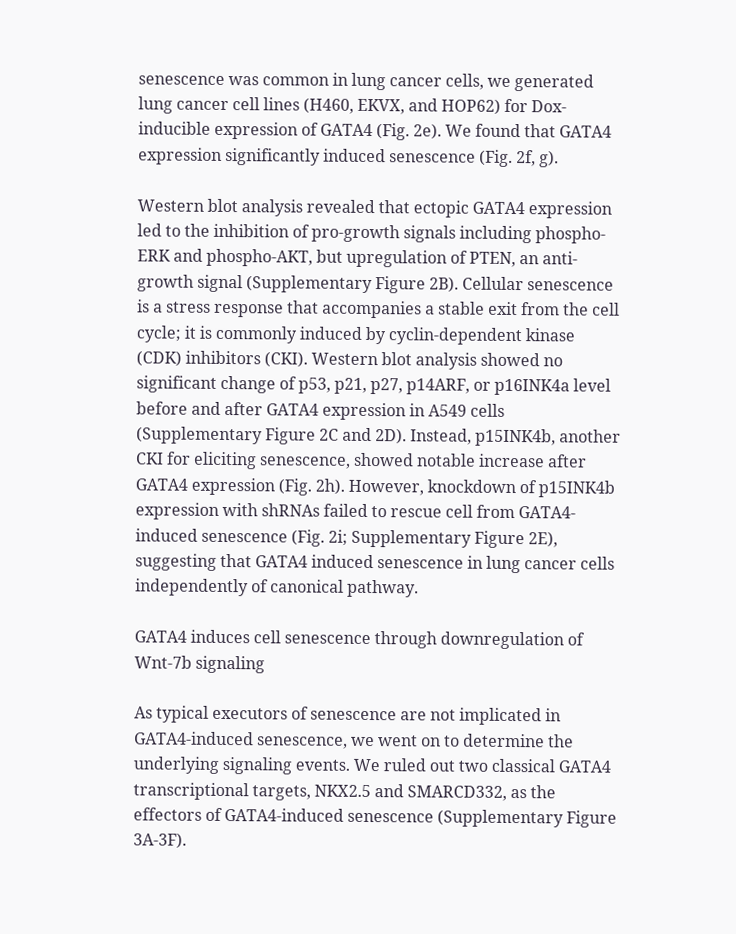senescence was common in lung cancer cells, we generated lung cancer cell lines (H460, EKVX, and HOP62) for Dox-inducible expression of GATA4 (Fig. 2e). We found that GATA4 expression significantly induced senescence (Fig. 2f, g).

Western blot analysis revealed that ectopic GATA4 expression led to the inhibition of pro-growth signals including phospho-ERK and phospho-AKT, but upregulation of PTEN, an anti-growth signal (Supplementary Figure 2B). Cellular senescence is a stress response that accompanies a stable exit from the cell cycle; it is commonly induced by cyclin-dependent kinase (CDK) inhibitors (CKI). Western blot analysis showed no significant change of p53, p21, p27, p14ARF, or p16INK4a level before and after GATA4 expression in A549 cells (Supplementary Figure 2C and 2D). Instead, p15INK4b, another CKI for eliciting senescence, showed notable increase after GATA4 expression (Fig. 2h). However, knockdown of p15INK4b expression with shRNAs failed to rescue cell from GATA4-induced senescence (Fig. 2i; Supplementary Figure 2E), suggesting that GATA4 induced senescence in lung cancer cells independently of canonical pathway.

GATA4 induces cell senescence through downregulation of Wnt-7b signaling

As typical executors of senescence are not implicated in GATA4-induced senescence, we went on to determine the underlying signaling events. We ruled out two classical GATA4 transcriptional targets, NKX2.5 and SMARCD332, as the effectors of GATA4-induced senescence (Supplementary Figure 3A-3F).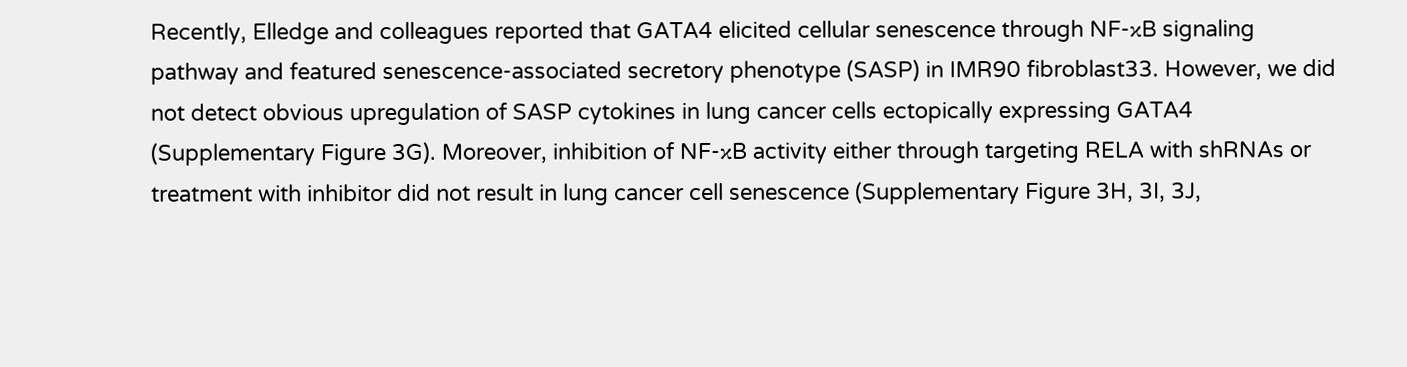Recently, Elledge and colleagues reported that GATA4 elicited cellular senescence through NF-κB signaling pathway and featured senescence-associated secretory phenotype (SASP) in IMR90 fibroblast33. However, we did not detect obvious upregulation of SASP cytokines in lung cancer cells ectopically expressing GATA4 (Supplementary Figure 3G). Moreover, inhibition of NF-κB activity either through targeting RELA with shRNAs or treatment with inhibitor did not result in lung cancer cell senescence (Supplementary Figure 3H, 3I, 3J,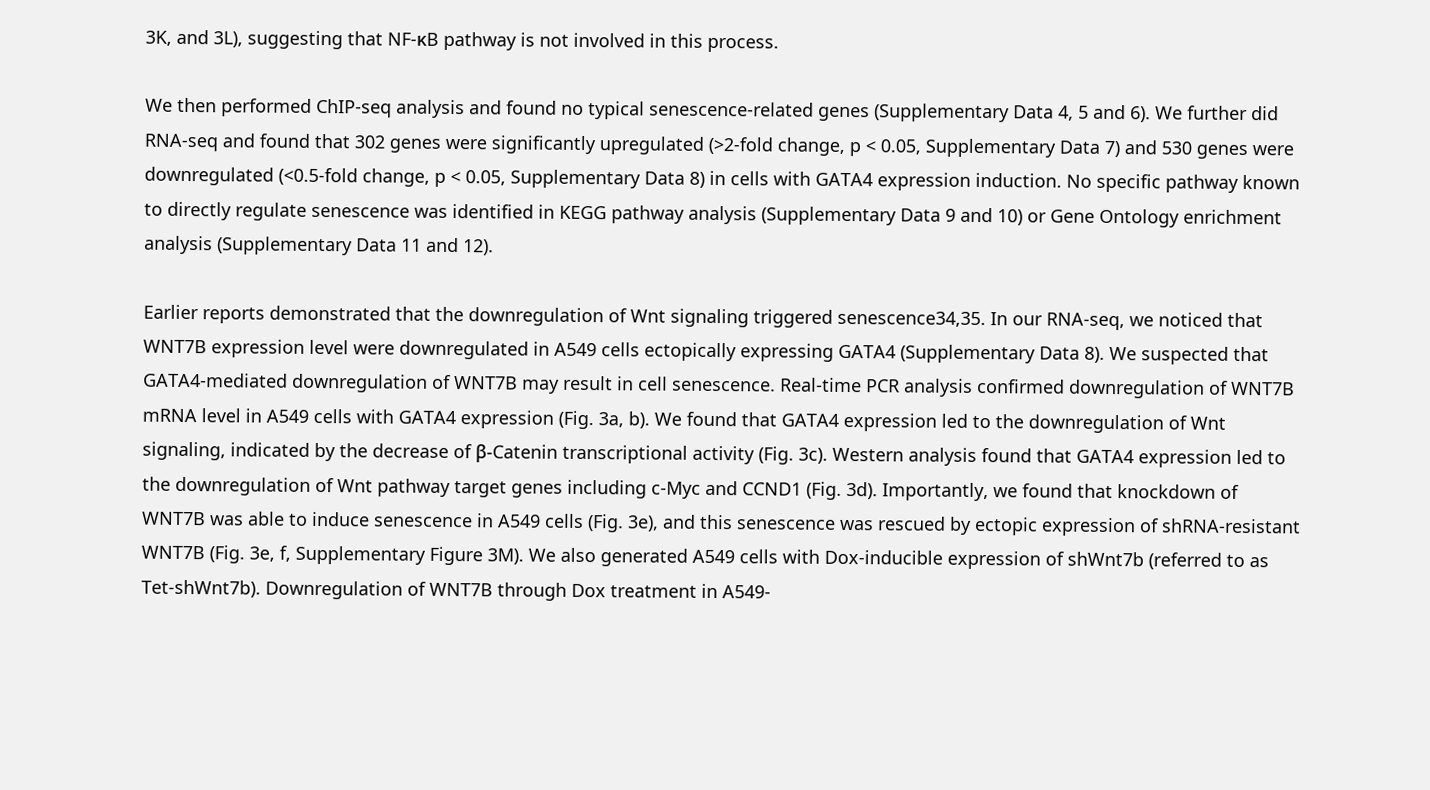3K, and 3L), suggesting that NF-κB pathway is not involved in this process.

We then performed ChIP-seq analysis and found no typical senescence-related genes (Supplementary Data 4, 5 and 6). We further did RNA-seq and found that 302 genes were significantly upregulated (>2-fold change, p < 0.05, Supplementary Data 7) and 530 genes were downregulated (<0.5-fold change, p < 0.05, Supplementary Data 8) in cells with GATA4 expression induction. No specific pathway known to directly regulate senescence was identified in KEGG pathway analysis (Supplementary Data 9 and 10) or Gene Ontology enrichment analysis (Supplementary Data 11 and 12).

Earlier reports demonstrated that the downregulation of Wnt signaling triggered senescence34,35. In our RNA-seq, we noticed that WNT7B expression level were downregulated in A549 cells ectopically expressing GATA4 (Supplementary Data 8). We suspected that GATA4-mediated downregulation of WNT7B may result in cell senescence. Real-time PCR analysis confirmed downregulation of WNT7B mRNA level in A549 cells with GATA4 expression (Fig. 3a, b). We found that GATA4 expression led to the downregulation of Wnt signaling, indicated by the decrease of β-Catenin transcriptional activity (Fig. 3c). Western analysis found that GATA4 expression led to the downregulation of Wnt pathway target genes including c-Myc and CCND1 (Fig. 3d). Importantly, we found that knockdown of WNT7B was able to induce senescence in A549 cells (Fig. 3e), and this senescence was rescued by ectopic expression of shRNA-resistant WNT7B (Fig. 3e, f, Supplementary Figure 3M). We also generated A549 cells with Dox-inducible expression of shWnt7b (referred to as Tet-shWnt7b). Downregulation of WNT7B through Dox treatment in A549-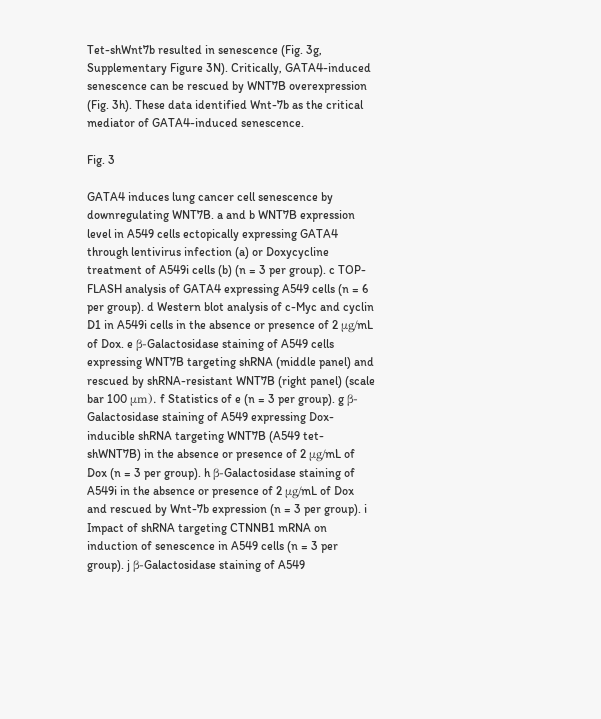Tet-shWnt7b resulted in senescence (Fig. 3g, Supplementary Figure 3N). Critically, GATA4-induced senescence can be rescued by WNT7B overexpression (Fig. 3h). These data identified Wnt-7b as the critical mediator of GATA4-induced senescence.

Fig. 3

GATA4 induces lung cancer cell senescence by downregulating WNT7B. a and b WNT7B expression level in A549 cells ectopically expressing GATA4 through lentivirus infection (a) or Doxycycline treatment of A549i cells (b) (n = 3 per group). c TOP-FLASH analysis of GATA4 expressing A549 cells (n = 6 per group). d Western blot analysis of c-Myc and cyclin D1 in A549i cells in the absence or presence of 2 μg/mL of Dox. e β-Galactosidase staining of A549 cells expressing WNT7B targeting shRNA (middle panel) and rescued by shRNA-resistant WNT7B (right panel) (scale bar 100 μm). f Statistics of e (n = 3 per group). g β-Galactosidase staining of A549 expressing Dox-inducible shRNA targeting WNT7B (A549 tet-shWNT7B) in the absence or presence of 2 μg/mL of Dox (n = 3 per group). h β-Galactosidase staining of A549i in the absence or presence of 2 μg/mL of Dox and rescued by Wnt-7b expression (n = 3 per group). i Impact of shRNA targeting CTNNB1 mRNA on induction of senescence in A549 cells (n = 3 per group). j β-Galactosidase staining of A549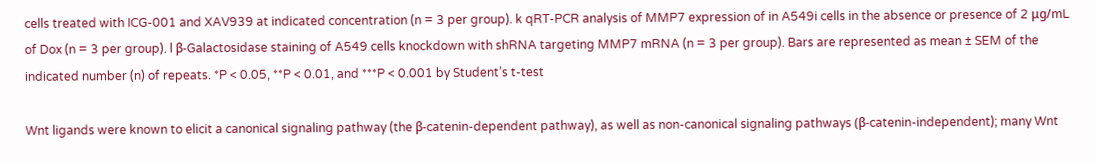cells treated with ICG-001 and XAV939 at indicated concentration (n = 3 per group). k qRT-PCR analysis of MMP7 expression of in A549i cells in the absence or presence of 2 μg/mL of Dox (n = 3 per group). l β-Galactosidase staining of A549 cells knockdown with shRNA targeting MMP7 mRNA (n = 3 per group). Bars are represented as mean ± SEM of the indicated number (n) of repeats. *P < 0.05, **P < 0.01, and ***P < 0.001 by Student’s t-test

Wnt ligands were known to elicit a canonical signaling pathway (the β-catenin-dependent pathway), as well as non-canonical signaling pathways (β-catenin-independent); many Wnt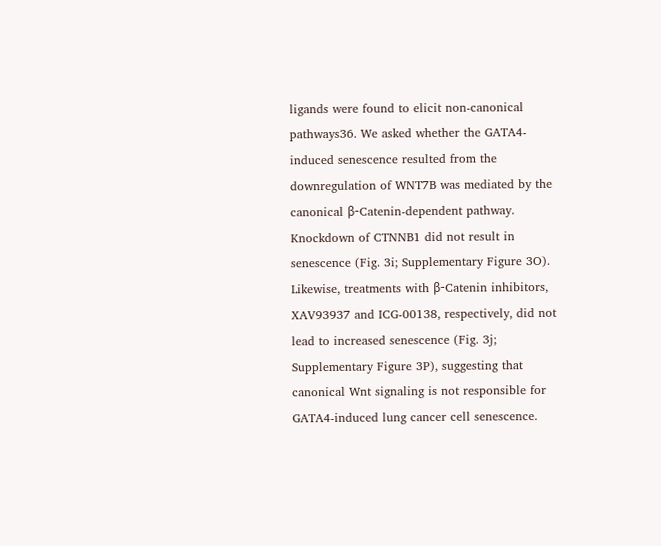ligands were found to elicit non-canonical pathways36. We asked whether the GATA4-induced senescence resulted from the downregulation of WNT7B was mediated by the canonical β-Catenin-dependent pathway. Knockdown of CTNNB1 did not result in senescence (Fig. 3i; Supplementary Figure 3O). Likewise, treatments with β-Catenin inhibitors, XAV93937 and ICG-00138, respectively, did not lead to increased senescence (Fig. 3j; Supplementary Figure 3P), suggesting that canonical Wnt signaling is not responsible for GATA4-induced lung cancer cell senescence.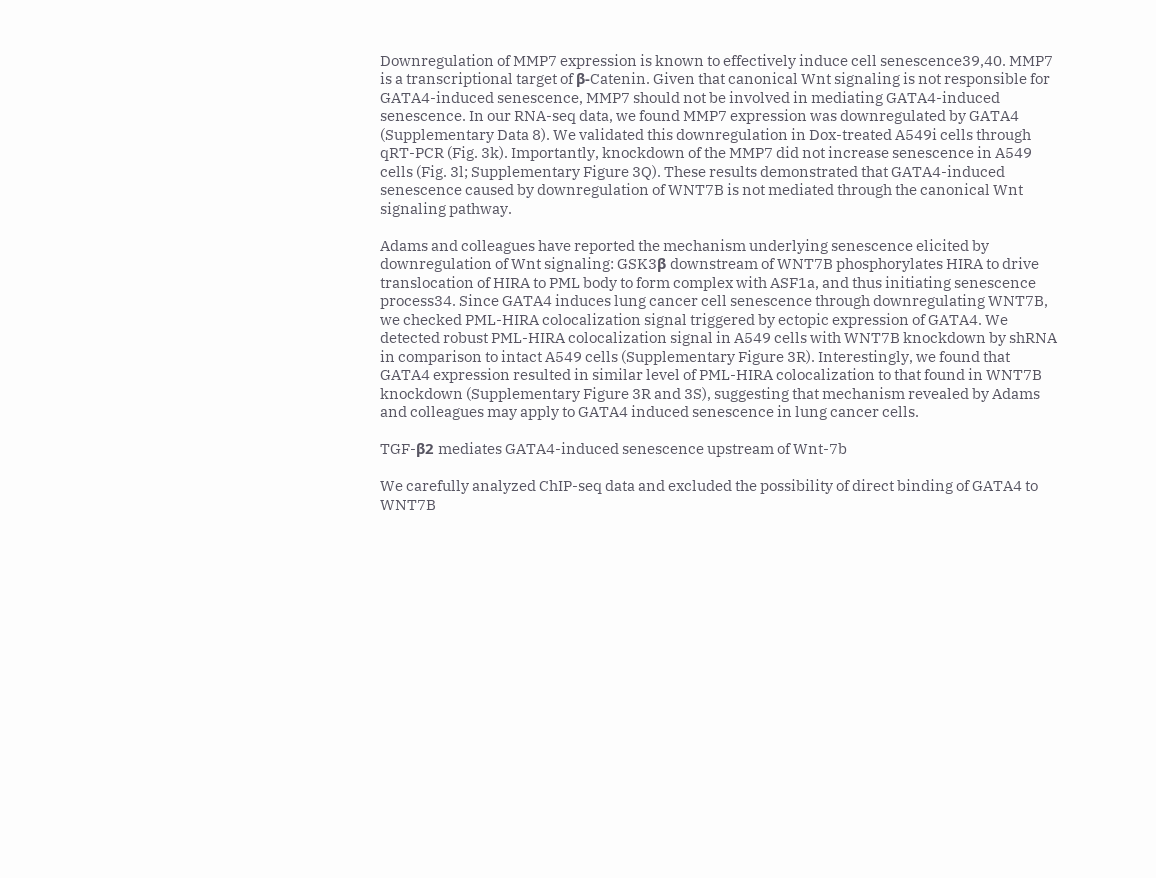Downregulation of MMP7 expression is known to effectively induce cell senescence39,40. MMP7 is a transcriptional target of β-Catenin. Given that canonical Wnt signaling is not responsible for GATA4-induced senescence, MMP7 should not be involved in mediating GATA4-induced senescence. In our RNA-seq data, we found MMP7 expression was downregulated by GATA4 (Supplementary Data 8). We validated this downregulation in Dox-treated A549i cells through qRT-PCR (Fig. 3k). Importantly, knockdown of the MMP7 did not increase senescence in A549 cells (Fig. 3l; Supplementary Figure 3Q). These results demonstrated that GATA4-induced senescence caused by downregulation of WNT7B is not mediated through the canonical Wnt signaling pathway.

Adams and colleagues have reported the mechanism underlying senescence elicited by downregulation of Wnt signaling: GSK3β downstream of WNT7B phosphorylates HIRA to drive translocation of HIRA to PML body to form complex with ASF1a, and thus initiating senescence process34. Since GATA4 induces lung cancer cell senescence through downregulating WNT7B, we checked PML-HIRA colocalization signal triggered by ectopic expression of GATA4. We detected robust PML-HIRA colocalization signal in A549 cells with WNT7B knockdown by shRNA in comparison to intact A549 cells (Supplementary Figure 3R). Interestingly, we found that GATA4 expression resulted in similar level of PML-HIRA colocalization to that found in WNT7B knockdown (Supplementary Figure 3R and 3S), suggesting that mechanism revealed by Adams and colleagues may apply to GATA4 induced senescence in lung cancer cells.

TGF-β2 mediates GATA4-induced senescence upstream of Wnt-7b

We carefully analyzed ChIP-seq data and excluded the possibility of direct binding of GATA4 to WNT7B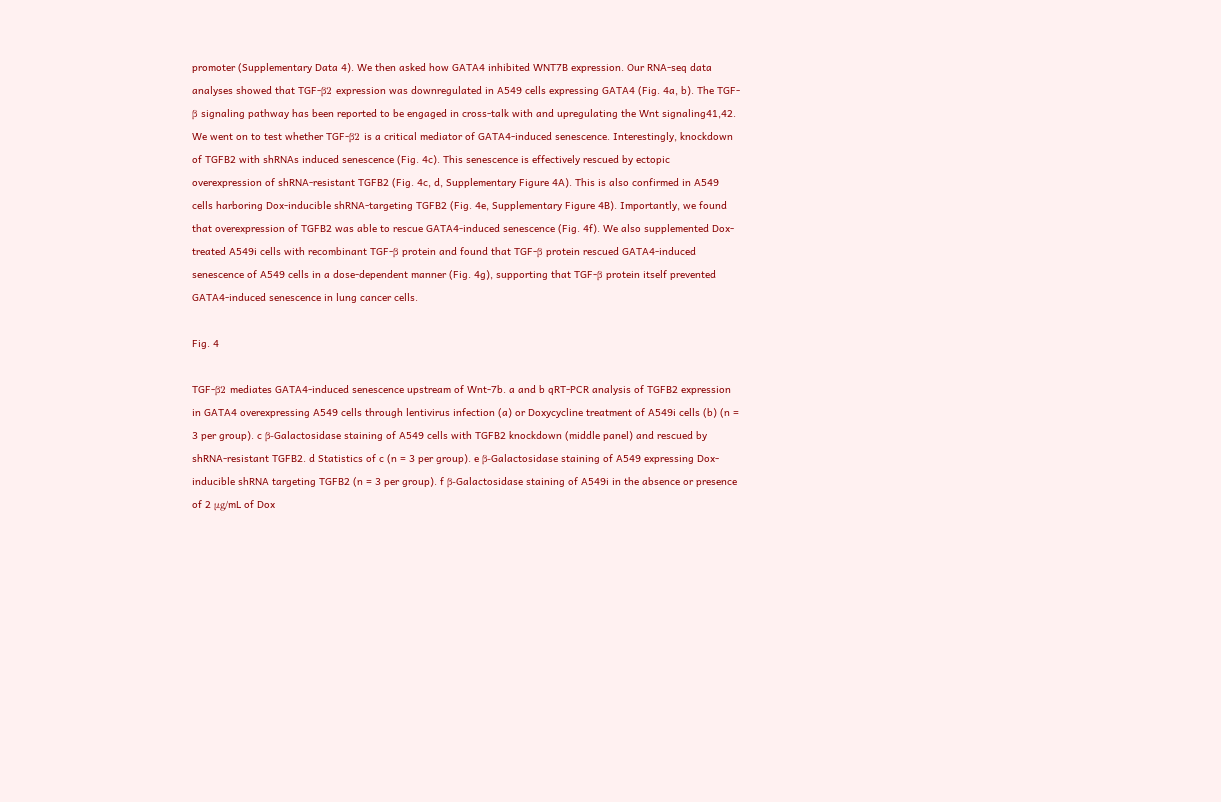promoter (Supplementary Data 4). We then asked how GATA4 inhibited WNT7B expression. Our RNA-seq data analyses showed that TGF-β2 expression was downregulated in A549 cells expressing GATA4 (Fig. 4a, b). The TGF-β signaling pathway has been reported to be engaged in cross-talk with and upregulating the Wnt signaling41,42. We went on to test whether TGF-β2 is a critical mediator of GATA4-induced senescence. Interestingly, knockdown of TGFB2 with shRNAs induced senescence (Fig. 4c). This senescence is effectively rescued by ectopic overexpression of shRNA-resistant TGFB2 (Fig. 4c, d, Supplementary Figure 4A). This is also confirmed in A549 cells harboring Dox-inducible shRNA-targeting TGFB2 (Fig. 4e, Supplementary Figure 4B). Importantly, we found that overexpression of TGFB2 was able to rescue GATA4-induced senescence (Fig. 4f). We also supplemented Dox-treated A549i cells with recombinant TGF-β protein and found that TGF-β protein rescued GATA4-induced senescence of A549 cells in a dose-dependent manner (Fig. 4g), supporting that TGF-β protein itself prevented GATA4-induced senescence in lung cancer cells.

Fig. 4

TGF-β2 mediates GATA4-induced senescence upstream of Wnt-7b. a and b qRT-PCR analysis of TGFB2 expression in GATA4 overexpressing A549 cells through lentivirus infection (a) or Doxycycline treatment of A549i cells (b) (n = 3 per group). c β-Galactosidase staining of A549 cells with TGFB2 knockdown (middle panel) and rescued by shRNA-resistant TGFB2. d Statistics of c (n = 3 per group). e β-Galactosidase staining of A549 expressing Dox-inducible shRNA targeting TGFB2 (n = 3 per group). f β-Galactosidase staining of A549i in the absence or presence of 2 μg/mL of Dox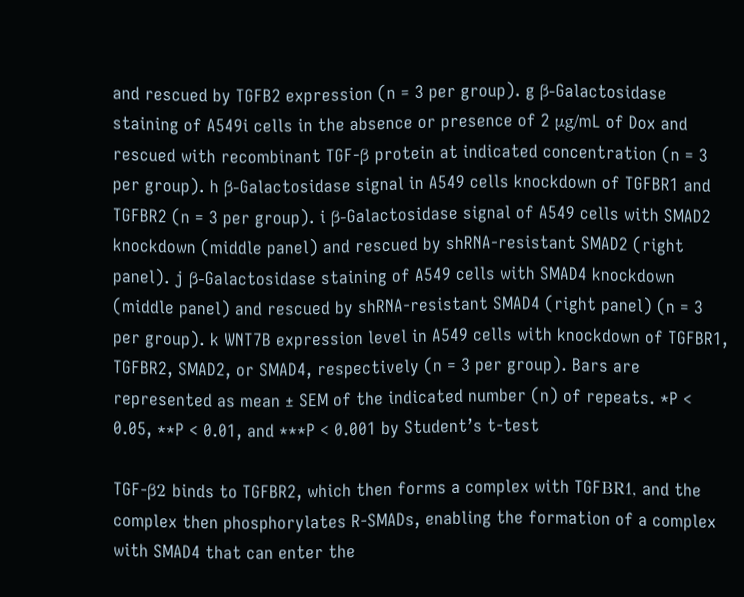and rescued by TGFB2 expression (n = 3 per group). g β-Galactosidase staining of A549i cells in the absence or presence of 2 μg/mL of Dox and rescued with recombinant TGF-β protein at indicated concentration (n = 3 per group). h β-Galactosidase signal in A549 cells knockdown of TGFBR1 and TGFBR2 (n = 3 per group). i β-Galactosidase signal of A549 cells with SMAD2 knockdown (middle panel) and rescued by shRNA-resistant SMAD2 (right panel). j β-Galactosidase staining of A549 cells with SMAD4 knockdown (middle panel) and rescued by shRNA-resistant SMAD4 (right panel) (n = 3 per group). k WNT7B expression level in A549 cells with knockdown of TGFBR1, TGFBR2, SMAD2, or SMAD4, respectively (n = 3 per group). Bars are represented as mean ± SEM of the indicated number (n) of repeats. *P < 0.05, **P < 0.01, and ***P < 0.001 by Student’s t-test

TGF-β2 binds to TGFBR2, which then forms a complex with TGFΒR1, and the complex then phosphorylates R-SMADs, enabling the formation of a complex with SMAD4 that can enter the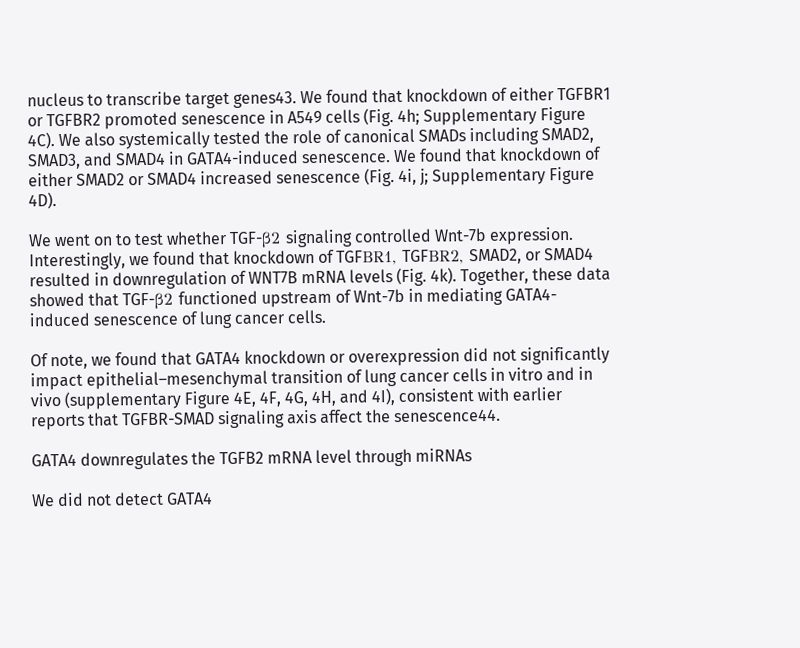nucleus to transcribe target genes43. We found that knockdown of either TGFBR1 or TGFBR2 promoted senescence in A549 cells (Fig. 4h; Supplementary Figure 4C). We also systemically tested the role of canonical SMADs including SMAD2, SMAD3, and SMAD4 in GATA4-induced senescence. We found that knockdown of either SMAD2 or SMAD4 increased senescence (Fig. 4i, j; Supplementary Figure 4D).

We went on to test whether TGF-β2 signaling controlled Wnt-7b expression. Interestingly, we found that knockdown of TGFΒR1, TGFΒR2, SMAD2, or SMAD4 resulted in downregulation of WNT7B mRNA levels (Fig. 4k). Together, these data showed that TGF-β2 functioned upstream of Wnt-7b in mediating GATA4-induced senescence of lung cancer cells.

Of note, we found that GATA4 knockdown or overexpression did not significantly impact epithelial–mesenchymal transition of lung cancer cells in vitro and in vivo (supplementary Figure 4E, 4F, 4G, 4H, and 4I), consistent with earlier reports that TGFBR-SMAD signaling axis affect the senescence44.

GATA4 downregulates the TGFB2 mRNA level through miRNAs

We did not detect GATA4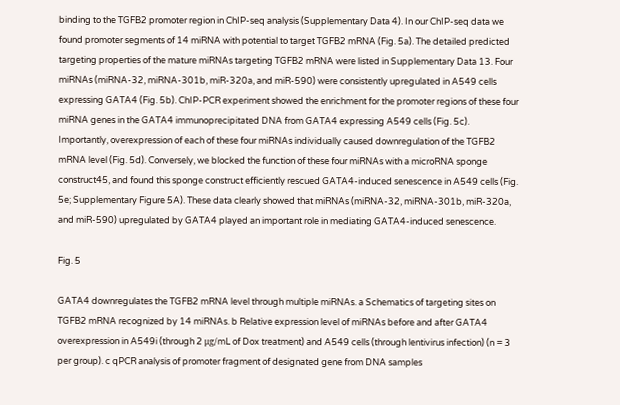binding to the TGFB2 promoter region in ChIP-seq analysis (Supplementary Data 4). In our ChIP-seq data we found promoter segments of 14 miRNA with potential to target TGFB2 mRNA (Fig. 5a). The detailed predicted targeting properties of the mature miRNAs targeting TGFB2 mRNA were listed in Supplementary Data 13. Four miRNAs (miRNA-32, miRNA-301b, miR-320a, and miR-590) were consistently upregulated in A549 cells expressing GATA4 (Fig. 5b). ChIP-PCR experiment showed the enrichment for the promoter regions of these four miRNA genes in the GATA4 immunoprecipitated DNA from GATA4 expressing A549 cells (Fig. 5c). Importantly, overexpression of each of these four miRNAs individually caused downregulation of the TGFB2 mRNA level (Fig. 5d). Conversely, we blocked the function of these four miRNAs with a microRNA sponge construct45, and found this sponge construct efficiently rescued GATA4-induced senescence in A549 cells (Fig. 5e; Supplementary Figure 5A). These data clearly showed that miRNAs (miRNA-32, miRNA-301b, miR-320a, and miR-590) upregulated by GATA4 played an important role in mediating GATA4-induced senescence.

Fig. 5

GATA4 downregulates the TGFB2 mRNA level through multiple miRNAs. a Schematics of targeting sites on TGFB2 mRNA recognized by 14 miRNAs. b Relative expression level of miRNAs before and after GATA4 overexpression in A549i (through 2 μg/mL of Dox treatment) and A549 cells (through lentivirus infection) (n = 3 per group). c qPCR analysis of promoter fragment of designated gene from DNA samples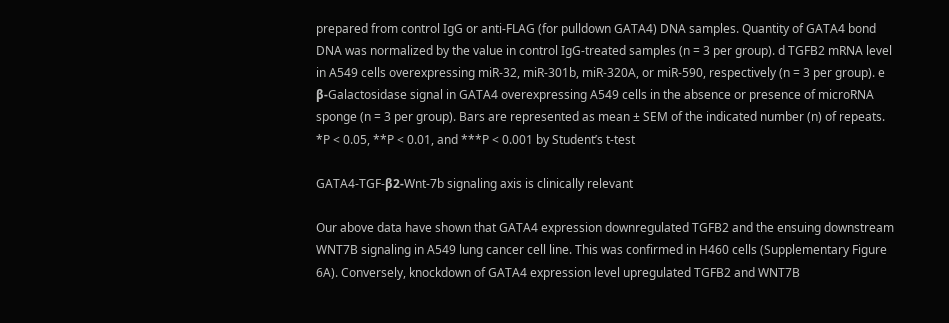prepared from control IgG or anti-FLAG (for pulldown GATA4) DNA samples. Quantity of GATA4 bond DNA was normalized by the value in control IgG-treated samples (n = 3 per group). d TGFB2 mRNA level in A549 cells overexpressing miR-32, miR-301b, miR-320A, or miR-590, respectively (n = 3 per group). e β-Galactosidase signal in GATA4 overexpressing A549 cells in the absence or presence of microRNA sponge (n = 3 per group). Bars are represented as mean ± SEM of the indicated number (n) of repeats. *P < 0.05, **P < 0.01, and ***P < 0.001 by Student’s t-test

GATA4-TGF-β2-Wnt-7b signaling axis is clinically relevant

Our above data have shown that GATA4 expression downregulated TGFB2 and the ensuing downstream WNT7B signaling in A549 lung cancer cell line. This was confirmed in H460 cells (Supplementary Figure 6A). Conversely, knockdown of GATA4 expression level upregulated TGFB2 and WNT7B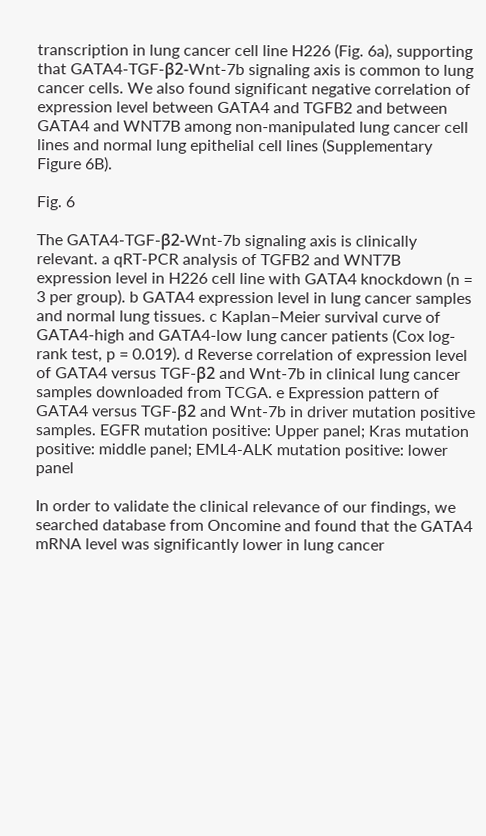transcription in lung cancer cell line H226 (Fig. 6a), supporting that GATA4-TGF-β2-Wnt-7b signaling axis is common to lung cancer cells. We also found significant negative correlation of expression level between GATA4 and TGFB2 and between GATA4 and WNT7B among non-manipulated lung cancer cell lines and normal lung epithelial cell lines (Supplementary Figure 6B).

Fig. 6

The GATA4-TGF-β2-Wnt-7b signaling axis is clinically relevant. a qRT-PCR analysis of TGFB2 and WNT7B expression level in H226 cell line with GATA4 knockdown (n = 3 per group). b GATA4 expression level in lung cancer samples and normal lung tissues. c Kaplan–Meier survival curve of GATA4-high and GATA4-low lung cancer patients (Cox log-rank test, p = 0.019). d Reverse correlation of expression level of GATA4 versus TGF-β2 and Wnt-7b in clinical lung cancer samples downloaded from TCGA. e Expression pattern of GATA4 versus TGF-β2 and Wnt-7b in driver mutation positive samples. EGFR mutation positive: Upper panel; Kras mutation positive: middle panel; EML4-ALK mutation positive: lower panel

In order to validate the clinical relevance of our findings, we searched database from Oncomine and found that the GATA4 mRNA level was significantly lower in lung cancer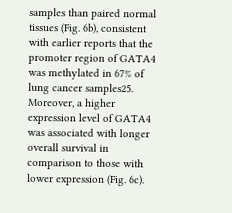samples than paired normal tissues (Fig. 6b), consistent with earlier reports that the promoter region of GATA4 was methylated in 67% of lung cancer samples25. Moreover, a higher expression level of GATA4 was associated with longer overall survival in comparison to those with lower expression (Fig. 6c).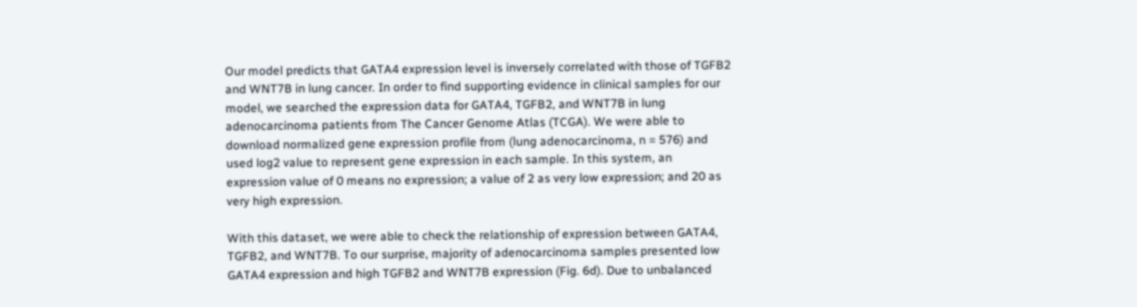Our model predicts that GATA4 expression level is inversely correlated with those of TGFB2 and WNT7B in lung cancer. In order to find supporting evidence in clinical samples for our model, we searched the expression data for GATA4, TGFB2, and WNT7B in lung adenocarcinoma patients from The Cancer Genome Atlas (TCGA). We were able to download normalized gene expression profile from (lung adenocarcinoma, n = 576) and used log2 value to represent gene expression in each sample. In this system, an expression value of 0 means no expression; a value of 2 as very low expression; and 20 as very high expression.

With this dataset, we were able to check the relationship of expression between GATA4, TGFB2, and WNT7B. To our surprise, majority of adenocarcinoma samples presented low GATA4 expression and high TGFB2 and WNT7B expression (Fig. 6d). Due to unbalanced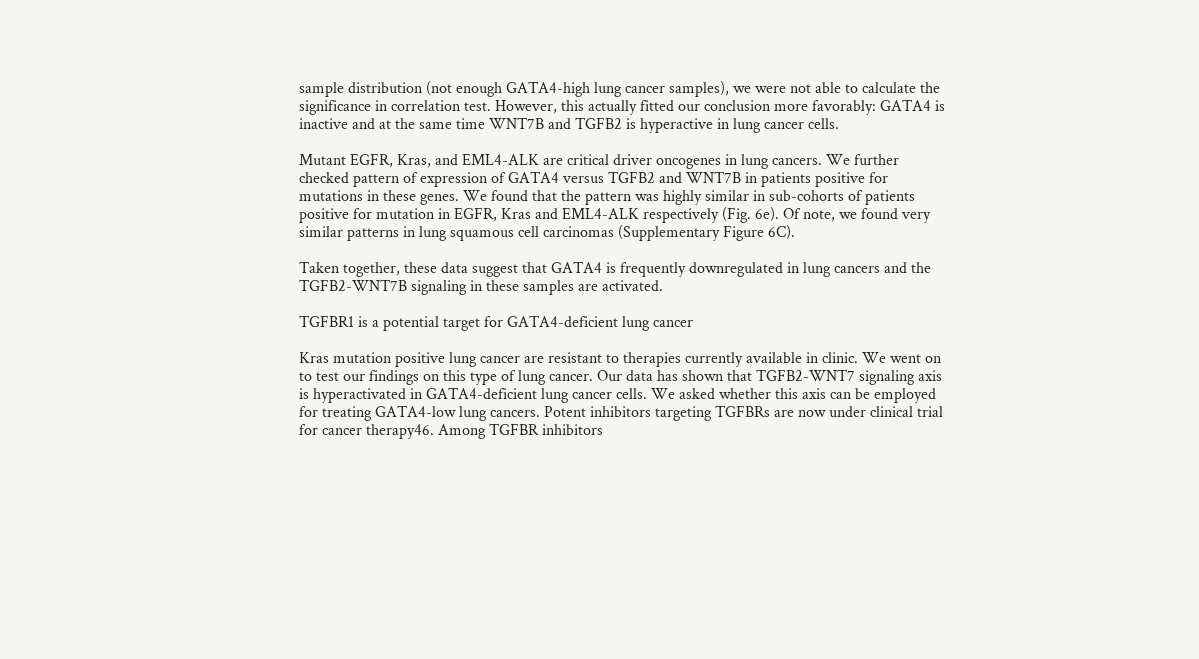sample distribution (not enough GATA4-high lung cancer samples), we were not able to calculate the significance in correlation test. However, this actually fitted our conclusion more favorably: GATA4 is inactive and at the same time WNT7B and TGFB2 is hyperactive in lung cancer cells.

Mutant EGFR, Kras, and EML4-ALK are critical driver oncogenes in lung cancers. We further checked pattern of expression of GATA4 versus TGFB2 and WNT7B in patients positive for mutations in these genes. We found that the pattern was highly similar in sub-cohorts of patients positive for mutation in EGFR, Kras and EML4-ALK respectively (Fig. 6e). Of note, we found very similar patterns in lung squamous cell carcinomas (Supplementary Figure 6C).

Taken together, these data suggest that GATA4 is frequently downregulated in lung cancers and the TGFB2-WNT7B signaling in these samples are activated.

TGFBR1 is a potential target for GATA4-deficient lung cancer

Kras mutation positive lung cancer are resistant to therapies currently available in clinic. We went on to test our findings on this type of lung cancer. Our data has shown that TGFB2-WNT7 signaling axis is hyperactivated in GATA4-deficient lung cancer cells. We asked whether this axis can be employed for treating GATA4-low lung cancers. Potent inhibitors targeting TGFBRs are now under clinical trial for cancer therapy46. Among TGFBR inhibitors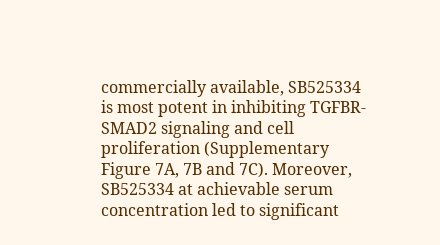commercially available, SB525334 is most potent in inhibiting TGFBR-SMAD2 signaling and cell proliferation (Supplementary Figure 7A, 7B and 7C). Moreover, SB525334 at achievable serum concentration led to significant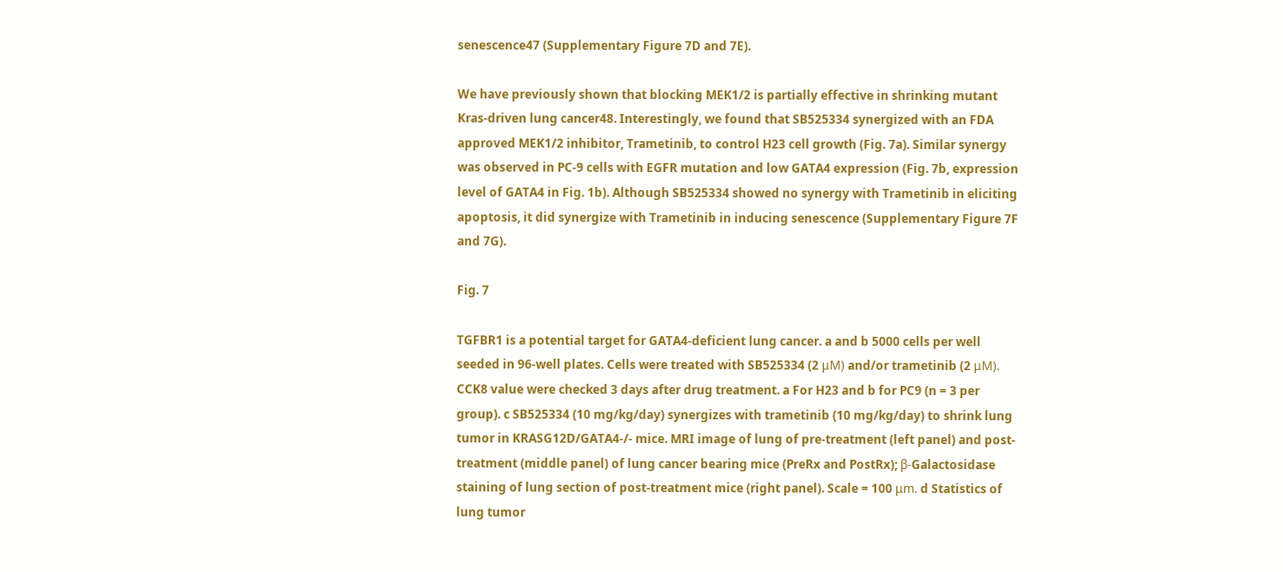senescence47 (Supplementary Figure 7D and 7E).

We have previously shown that blocking MEK1/2 is partially effective in shrinking mutant Kras-driven lung cancer48. Interestingly, we found that SB525334 synergized with an FDA approved MEK1/2 inhibitor, Trametinib, to control H23 cell growth (Fig. 7a). Similar synergy was observed in PC-9 cells with EGFR mutation and low GATA4 expression (Fig. 7b, expression level of GATA4 in Fig. 1b). Although SB525334 showed no synergy with Trametinib in eliciting apoptosis, it did synergize with Trametinib in inducing senescence (Supplementary Figure 7F and 7G).

Fig. 7

TGFBR1 is a potential target for GATA4-deficient lung cancer. a and b 5000 cells per well seeded in 96-well plates. Cells were treated with SB525334 (2 μM) and/or trametinib (2 μM). CCK8 value were checked 3 days after drug treatment. a For H23 and b for PC9 (n = 3 per group). c SB525334 (10 mg/kg/day) synergizes with trametinib (10 mg/kg/day) to shrink lung tumor in KRASG12D/GATA4-/- mice. MRI image of lung of pre-treatment (left panel) and post-treatment (middle panel) of lung cancer bearing mice (PreRx and PostRx); β-Galactosidase staining of lung section of post-treatment mice (right panel). Scale = 100 μm. d Statistics of lung tumor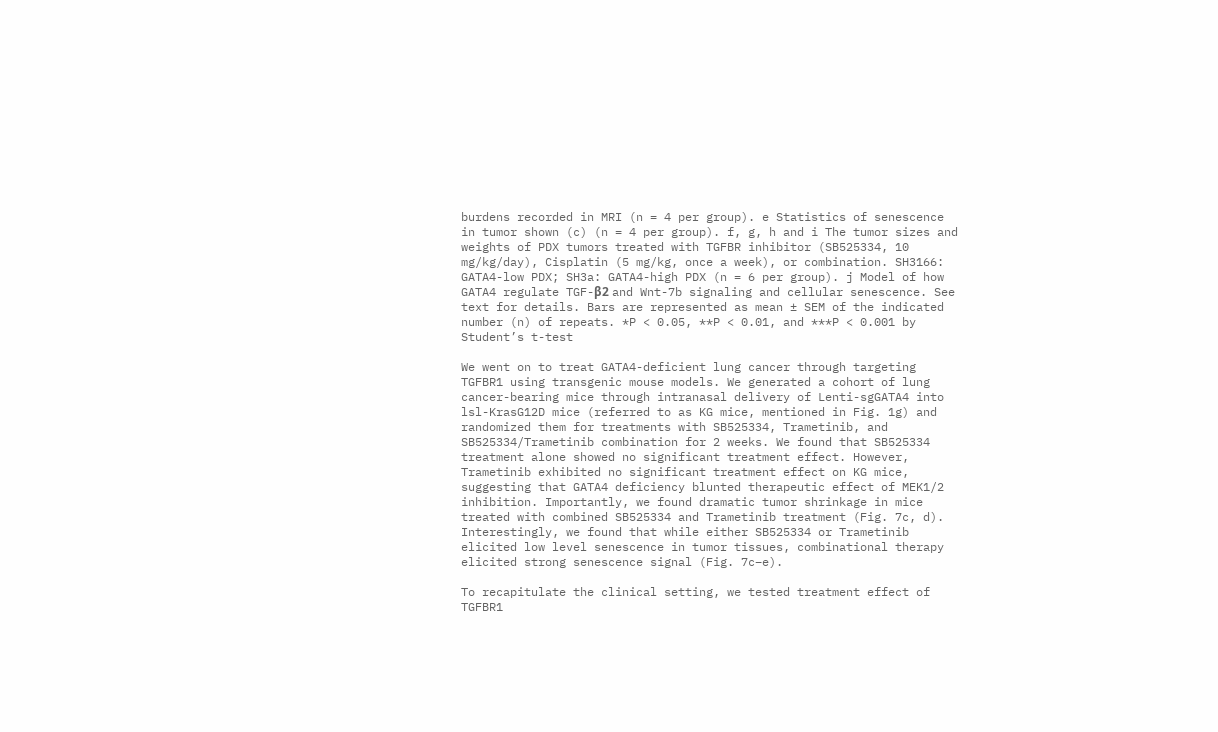burdens recorded in MRI (n = 4 per group). e Statistics of senescence in tumor shown (c) (n = 4 per group). f, g, h and i The tumor sizes and weights of PDX tumors treated with TGFBR inhibitor (SB525334, 10 mg/kg/day), Cisplatin (5 mg/kg, once a week), or combination. SH3166: GATA4-low PDX; SH3a: GATA4-high PDX (n = 6 per group). j Model of how GATA4 regulate TGF-β2 and Wnt-7b signaling and cellular senescence. See text for details. Bars are represented as mean ± SEM of the indicated number (n) of repeats. *P < 0.05, **P < 0.01, and ***P < 0.001 by Student’s t-test

We went on to treat GATA4-deficient lung cancer through targeting TGFBR1 using transgenic mouse models. We generated a cohort of lung cancer-bearing mice through intranasal delivery of Lenti-sgGATA4 into lsl-KrasG12D mice (referred to as KG mice, mentioned in Fig. 1g) and randomized them for treatments with SB525334, Trametinib, and SB525334/Trametinib combination for 2 weeks. We found that SB525334 treatment alone showed no significant treatment effect. However, Trametinib exhibited no significant treatment effect on KG mice, suggesting that GATA4 deficiency blunted therapeutic effect of MEK1/2 inhibition. Importantly, we found dramatic tumor shrinkage in mice treated with combined SB525334 and Trametinib treatment (Fig. 7c, d). Interestingly, we found that while either SB525334 or Trametinib elicited low level senescence in tumor tissues, combinational therapy elicited strong senescence signal (Fig. 7c–e).

To recapitulate the clinical setting, we tested treatment effect of TGFBR1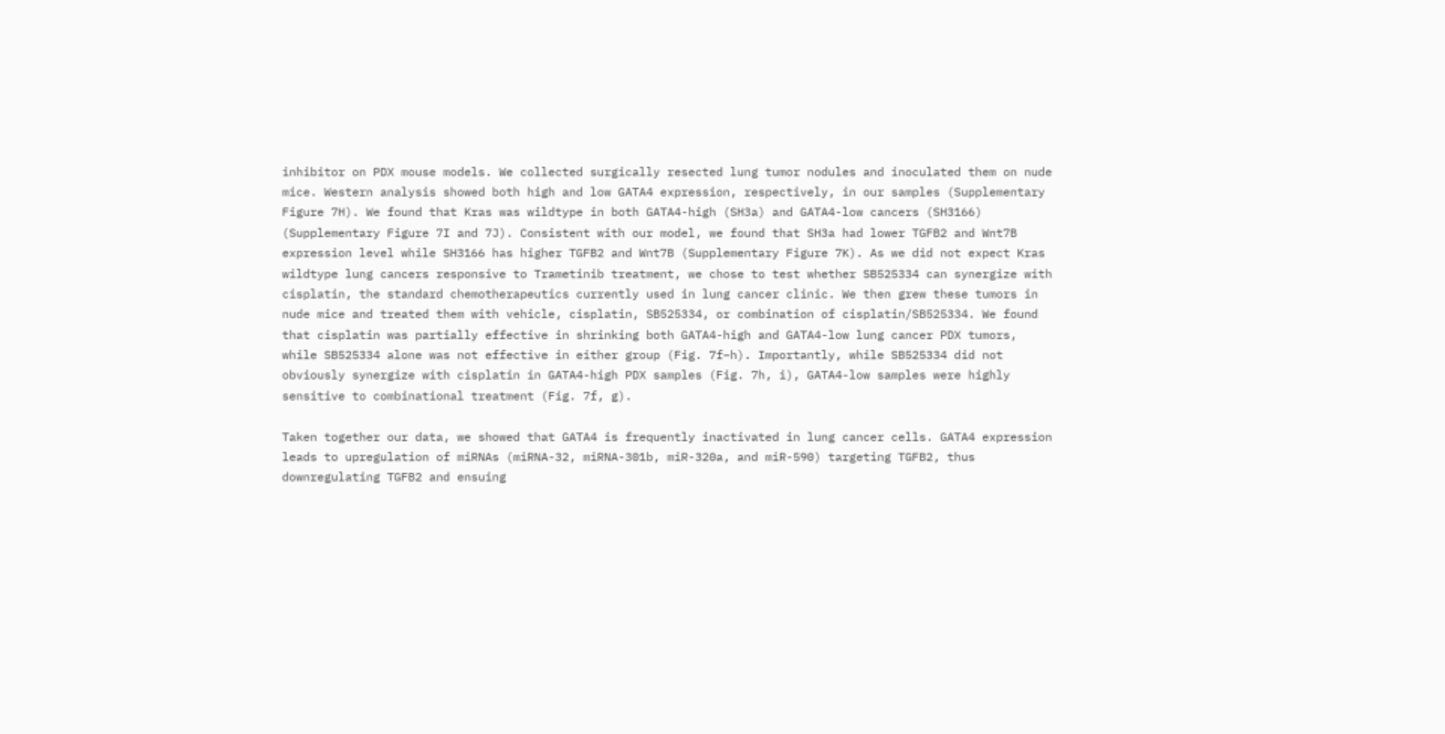inhibitor on PDX mouse models. We collected surgically resected lung tumor nodules and inoculated them on nude mice. Western analysis showed both high and low GATA4 expression, respectively, in our samples (Supplementary Figure 7H). We found that Kras was wildtype in both GATA4-high (SH3a) and GATA4-low cancers (SH3166) (Supplementary Figure 7I and 7J). Consistent with our model, we found that SH3a had lower TGFB2 and Wnt7B expression level while SH3166 has higher TGFB2 and Wnt7B (Supplementary Figure 7K). As we did not expect Kras wildtype lung cancers responsive to Trametinib treatment, we chose to test whether SB525334 can synergize with cisplatin, the standard chemotherapeutics currently used in lung cancer clinic. We then grew these tumors in nude mice and treated them with vehicle, cisplatin, SB525334, or combination of cisplatin/SB525334. We found that cisplatin was partially effective in shrinking both GATA4-high and GATA4-low lung cancer PDX tumors, while SB525334 alone was not effective in either group (Fig. 7f–h). Importantly, while SB525334 did not obviously synergize with cisplatin in GATA4-high PDX samples (Fig. 7h, i), GATA4-low samples were highly sensitive to combinational treatment (Fig. 7f, g).

Taken together our data, we showed that GATA4 is frequently inactivated in lung cancer cells. GATA4 expression leads to upregulation of miRNAs (miRNA-32, miRNA-301b, miR-320a, and miR-590) targeting TGFB2, thus downregulating TGFB2 and ensuing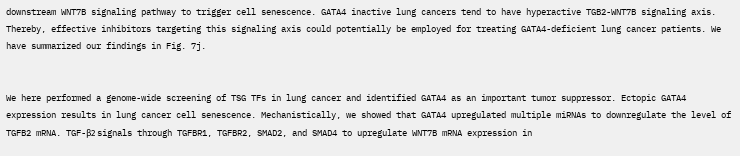downstream WNT7B signaling pathway to trigger cell senescence. GATA4 inactive lung cancers tend to have hyperactive TGB2-WNT7B signaling axis. Thereby, effective inhibitors targeting this signaling axis could potentially be employed for treating GATA4-deficient lung cancer patients. We have summarized our findings in Fig. 7j.


We here performed a genome-wide screening of TSG TFs in lung cancer and identified GATA4 as an important tumor suppressor. Ectopic GATA4 expression results in lung cancer cell senescence. Mechanistically, we showed that GATA4 upregulated multiple miRNAs to downregulate the level of TGFB2 mRNA. TGF-β2 signals through TGFBR1, TGFBR2, SMAD2, and SMAD4 to upregulate WNT7B mRNA expression in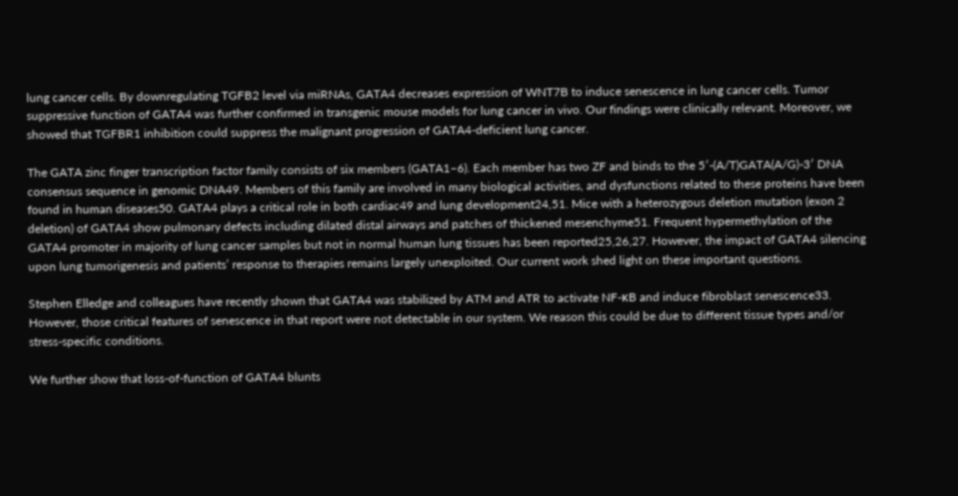lung cancer cells. By downregulating TGFB2 level via miRNAs, GATA4 decreases expression of WNT7B to induce senescence in lung cancer cells. Tumor suppressive function of GATA4 was further confirmed in transgenic mouse models for lung cancer in vivo. Our findings were clinically relevant. Moreover, we showed that TGFBR1 inhibition could suppress the malignant progression of GATA4-deficient lung cancer.

The GATA zinc finger transcription factor family consists of six members (GATA1–6). Each member has two ZF and binds to the 5′-(A/T)GATA(A/G)-3′ DNA consensus sequence in genomic DNA49. Members of this family are involved in many biological activities, and dysfunctions related to these proteins have been found in human diseases50. GATA4 plays a critical role in both cardiac49 and lung development24,51. Mice with a heterozygous deletion mutation (exon 2 deletion) of GATA4 show pulmonary defects including dilated distal airways and patches of thickened mesenchyme51. Frequent hypermethylation of the GATA4 promoter in majority of lung cancer samples but not in normal human lung tissues has been reported25,26,27. However, the impact of GATA4 silencing upon lung tumorigenesis and patients’ response to therapies remains largely unexploited. Our current work shed light on these important questions.

Stephen Elledge and colleagues have recently shown that GATA4 was stabilized by ATM and ATR to activate NF-κB and induce fibroblast senescence33. However, those critical features of senescence in that report were not detectable in our system. We reason this could be due to different tissue types and/or stress-specific conditions.

We further show that loss-of-function of GATA4 blunts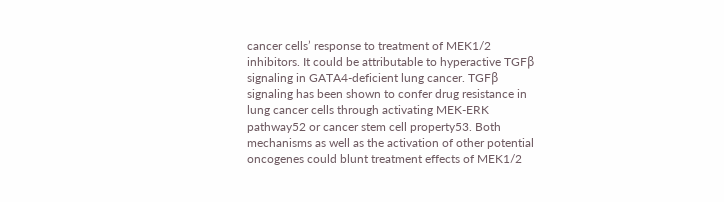cancer cells’ response to treatment of MEK1/2 inhibitors. It could be attributable to hyperactive TGFβ signaling in GATA4-deficient lung cancer. TGFβ signaling has been shown to confer drug resistance in lung cancer cells through activating MEK-ERK pathway52 or cancer stem cell property53. Both mechanisms as well as the activation of other potential oncogenes could blunt treatment effects of MEK1/2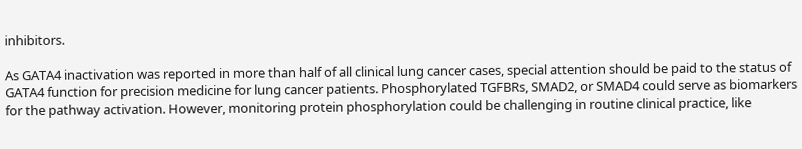inhibitors.

As GATA4 inactivation was reported in more than half of all clinical lung cancer cases, special attention should be paid to the status of GATA4 function for precision medicine for lung cancer patients. Phosphorylated TGFBRs, SMAD2, or SMAD4 could serve as biomarkers for the pathway activation. However, monitoring protein phosphorylation could be challenging in routine clinical practice, like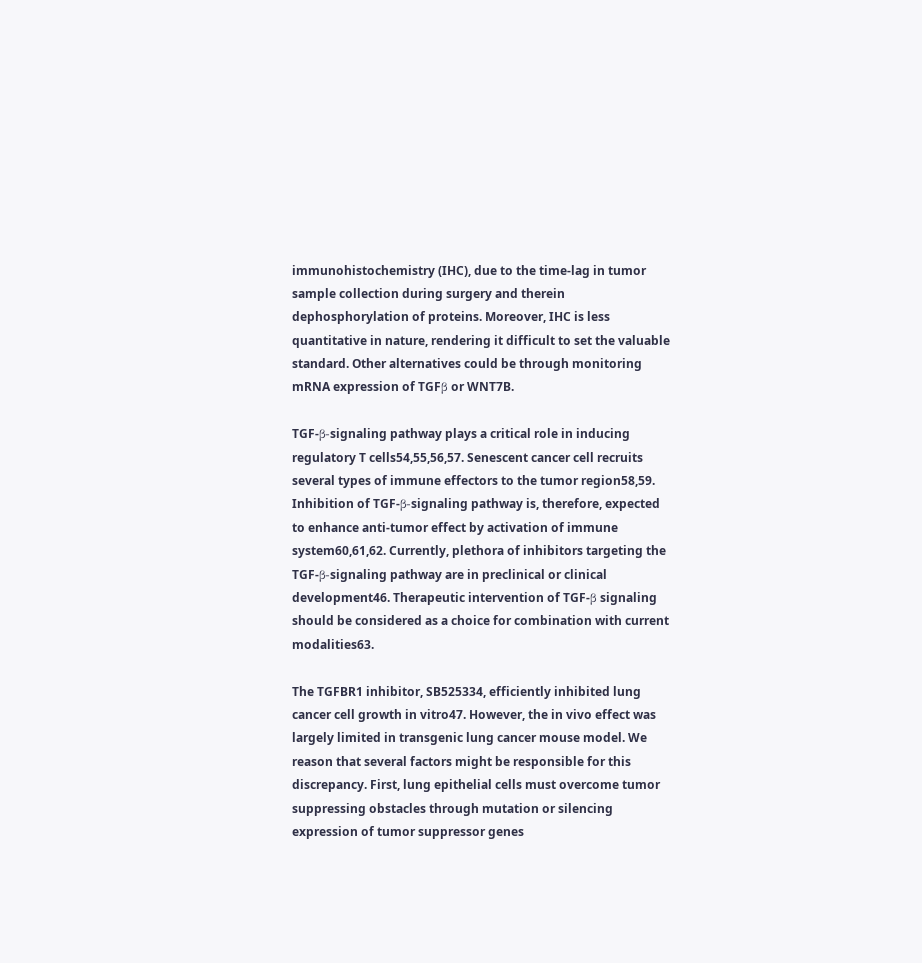immunohistochemistry (IHC), due to the time-lag in tumor sample collection during surgery and therein dephosphorylation of proteins. Moreover, IHC is less quantitative in nature, rendering it difficult to set the valuable standard. Other alternatives could be through monitoring mRNA expression of TGFβ or WNT7B.

TGF-β-signaling pathway plays a critical role in inducing regulatory T cells54,55,56,57. Senescent cancer cell recruits several types of immune effectors to the tumor region58,59. Inhibition of TGF-β-signaling pathway is, therefore, expected to enhance anti-tumor effect by activation of immune system60,61,62. Currently, plethora of inhibitors targeting the TGF-β-signaling pathway are in preclinical or clinical development46. Therapeutic intervention of TGF-β signaling should be considered as a choice for combination with current modalities63.

The TGFBR1 inhibitor, SB525334, efficiently inhibited lung cancer cell growth in vitro47. However, the in vivo effect was largely limited in transgenic lung cancer mouse model. We reason that several factors might be responsible for this discrepancy. First, lung epithelial cells must overcome tumor suppressing obstacles through mutation or silencing expression of tumor suppressor genes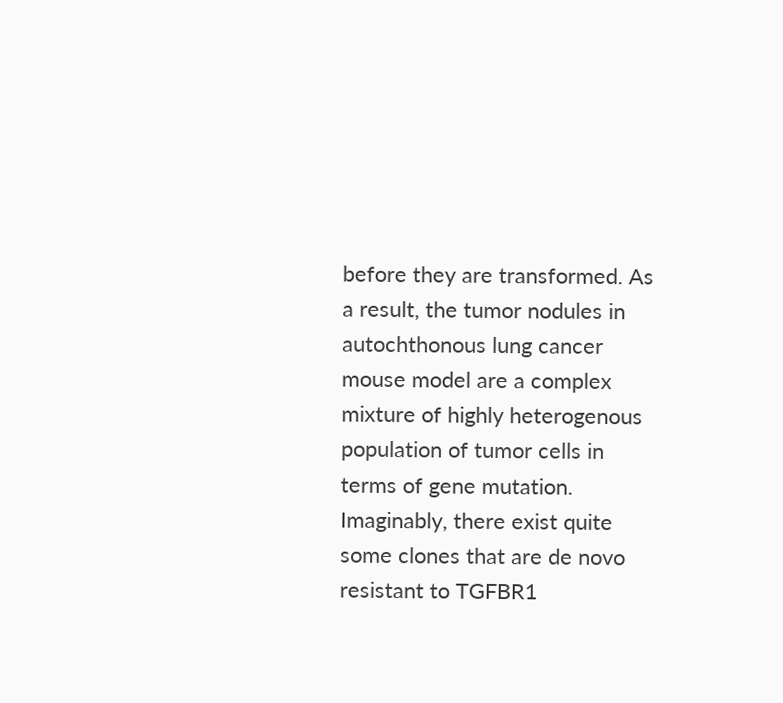before they are transformed. As a result, the tumor nodules in autochthonous lung cancer mouse model are a complex mixture of highly heterogenous population of tumor cells in terms of gene mutation. Imaginably, there exist quite some clones that are de novo resistant to TGFBR1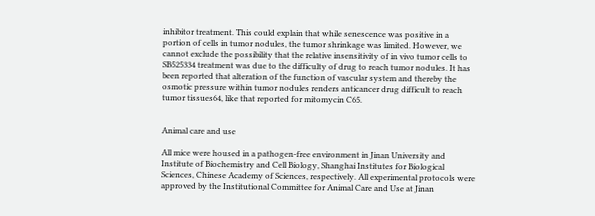inhibitor treatment. This could explain that while senescence was positive in a portion of cells in tumor nodules, the tumor shrinkage was limited. However, we cannot exclude the possibility that the relative insensitivity of in vivo tumor cells to SB525334 treatment was due to the difficulty of drug to reach tumor nodules. It has been reported that alteration of the function of vascular system and thereby the osmotic pressure within tumor nodules renders anticancer drug difficult to reach tumor tissues64, like that reported for mitomycin C65.


Animal care and use

All mice were housed in a pathogen-free environment in Jinan University and Institute of Biochemistry and Cell Biology, Shanghai Institutes for Biological Sciences, Chinese Academy of Sciences, respectively. All experimental protocols were approved by the Institutional Committee for Animal Care and Use at Jinan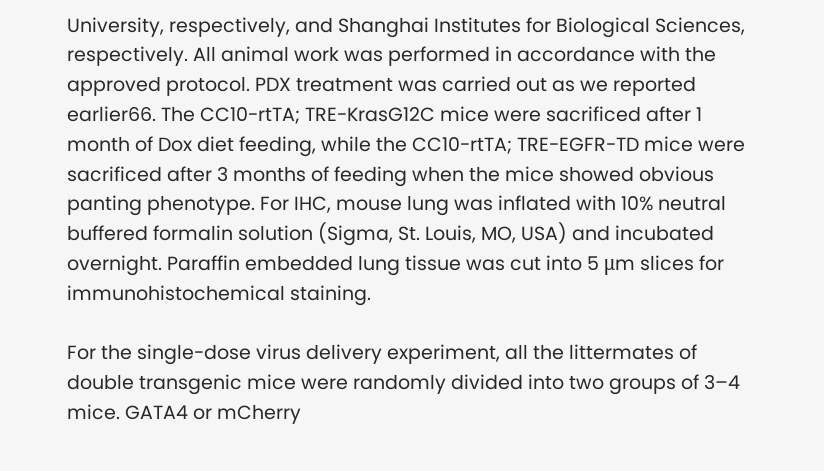University, respectively, and Shanghai Institutes for Biological Sciences, respectively. All animal work was performed in accordance with the approved protocol. PDX treatment was carried out as we reported earlier66. The CC10-rtTA; TRE-KrasG12C mice were sacrificed after 1 month of Dox diet feeding, while the CC10-rtTA; TRE-EGFR-TD mice were sacrificed after 3 months of feeding when the mice showed obvious panting phenotype. For IHC, mouse lung was inflated with 10% neutral buffered formalin solution (Sigma, St. Louis, MO, USA) and incubated overnight. Paraffin embedded lung tissue was cut into 5 μm slices for immunohistochemical staining.

For the single-dose virus delivery experiment, all the littermates of double transgenic mice were randomly divided into two groups of 3–4 mice. GATA4 or mCherry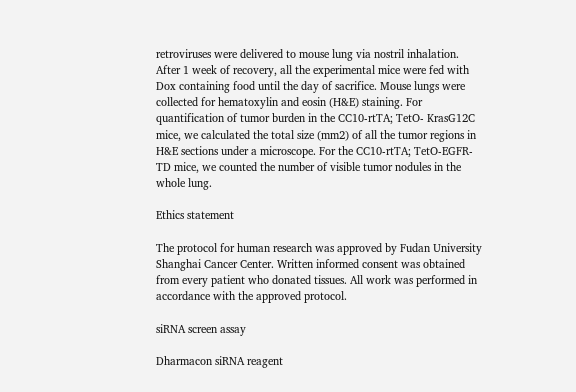retroviruses were delivered to mouse lung via nostril inhalation. After 1 week of recovery, all the experimental mice were fed with Dox containing food until the day of sacrifice. Mouse lungs were collected for hematoxylin and eosin (H&E) staining. For quantification of tumor burden in the CC10-rtTA; TetO- KrasG12C mice, we calculated the total size (mm2) of all the tumor regions in H&E sections under a microscope. For the CC10-rtTA; TetO-EGFR-TD mice, we counted the number of visible tumor nodules in the whole lung.

Ethics statement

The protocol for human research was approved by Fudan University Shanghai Cancer Center. Written informed consent was obtained from every patient who donated tissues. All work was performed in accordance with the approved protocol.

siRNA screen assay

Dharmacon siRNA reagent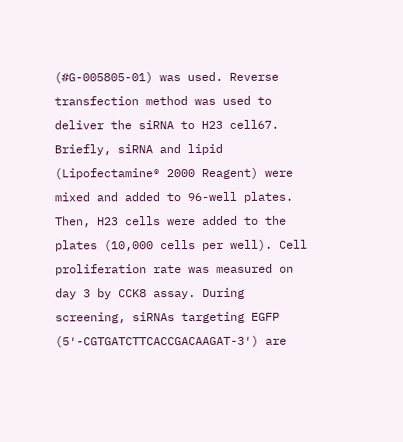(#G-005805-01) was used. Reverse transfection method was used to deliver the siRNA to H23 cell67. Briefly, siRNA and lipid (Lipofectamine® 2000 Reagent) were mixed and added to 96-well plates. Then, H23 cells were added to the plates (10,000 cells per well). Cell proliferation rate was measured on day 3 by CCK8 assay. During screening, siRNAs targeting EGFP (5′-CGTGATCTTCACCGACAAGAT-3′) are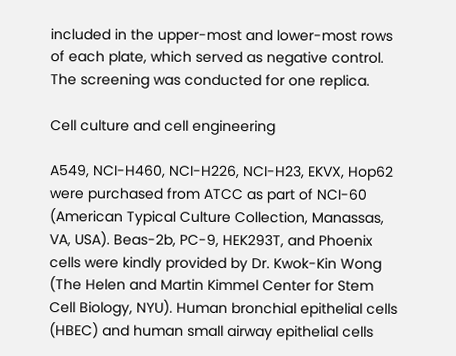included in the upper-most and lower-most rows of each plate, which served as negative control. The screening was conducted for one replica.

Cell culture and cell engineering

A549, NCI-H460, NCI-H226, NCI-H23, EKVX, Hop62 were purchased from ATCC as part of NCI-60 (American Typical Culture Collection, Manassas, VA, USA). Beas-2b, PC-9, HEK293T, and Phoenix cells were kindly provided by Dr. Kwok-Kin Wong (The Helen and Martin Kimmel Center for Stem Cell Biology, NYU). Human bronchial epithelial cells (HBEC) and human small airway epithelial cells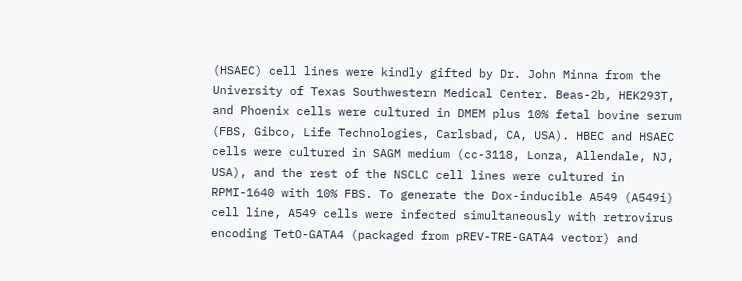(HSAEC) cell lines were kindly gifted by Dr. John Minna from the University of Texas Southwestern Medical Center. Beas-2b, HEK293T, and Phoenix cells were cultured in DMEM plus 10% fetal bovine serum (FBS, Gibco, Life Technologies, Carlsbad, CA, USA). HBEC and HSAEC cells were cultured in SAGM medium (cc-3118, Lonza, Allendale, NJ, USA), and the rest of the NSCLC cell lines were cultured in RPMI-1640 with 10% FBS. To generate the Dox-inducible A549 (A549i) cell line, A549 cells were infected simultaneously with retrovirus encoding TetO-GATA4 (packaged from pREV-TRE-GATA4 vector) and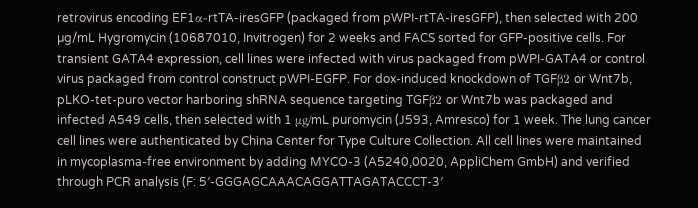retrovirus encoding EF1α-rtTA-iresGFP (packaged from pWPI-rtTA-iresGFP), then selected with 200 µg/mL Hygromycin (10687010, Invitrogen) for 2 weeks and FACS sorted for GFP-positive cells. For transient GATA4 expression, cell lines were infected with virus packaged from pWPI-GATA4 or control virus packaged from control construct pWPI-EGFP. For dox-induced knockdown of TGFβ2 or Wnt7b, pLKO-tet-puro vector harboring shRNA sequence targeting TGFβ2 or Wnt7b was packaged and infected A549 cells, then selected with 1 μg/mL puromycin (J593, Amresco) for 1 week. The lung cancer cell lines were authenticated by China Center for Type Culture Collection. All cell lines were maintained in mycoplasma-free environment by adding MYCO-3 (A5240,0020, AppliChem GmbH) and verified through PCR analysis (F: 5′-GGGAGCAAACAGGATTAGATACCCT-3′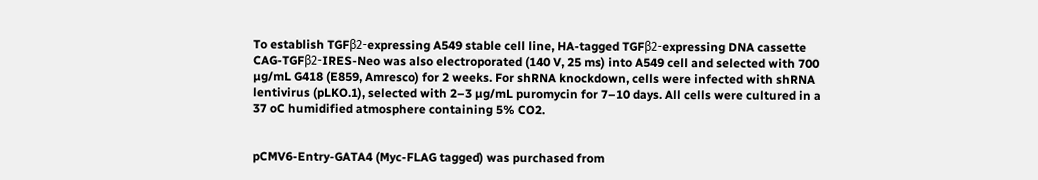To establish TGFβ2-expressing A549 stable cell line, HA-tagged TGFβ2-expressing DNA cassette CAG-TGFβ2-IRES-Neo was also electroporated (140 V, 25 ms) into A549 cell and selected with 700 µg/mL G418 (E859, Amresco) for 2 weeks. For shRNA knockdown, cells were infected with shRNA lentivirus (pLKO.1), selected with 2–3 µg/mL puromycin for 7–10 days. All cells were cultured in a 37 oC humidified atmosphere containing 5% CO2.


pCMV6-Entry-GATA4 (Myc-FLAG tagged) was purchased from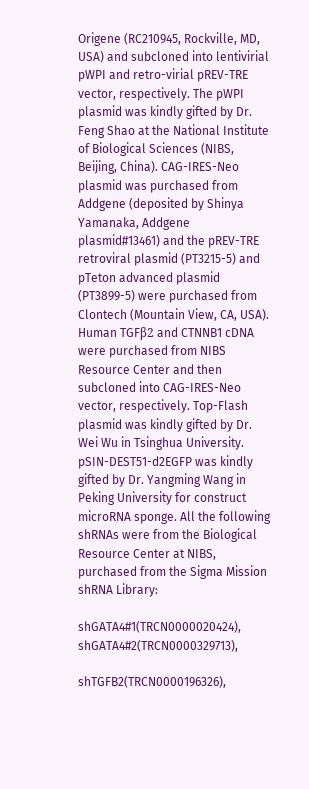Origene (RC210945, Rockville, MD, USA) and subcloned into lentivirial pWPI and retro-virial pREV-TRE vector, respectively. The pWPI plasmid was kindly gifted by Dr. Feng Shao at the National Institute of Biological Sciences (NIBS, Beijing, China). CAG-IRES-Neo plasmid was purchased from Addgene (deposited by Shinya Yamanaka, Addgene plasmid#13461) and the pREV-TRE retroviral plasmid (PT3215-5) and pTeton advanced plasmid (PT3899-5) were purchased from Clontech (Mountain View, CA, USA). Human TGFβ2 and CTNNB1 cDNA were purchased from NIBS Resource Center and then subcloned into CAG-IRES-Neo vector, respectively. Top-Flash plasmid was kindly gifted by Dr. Wei Wu in Tsinghua University. pSIN-DEST51-d2EGFP was kindly gifted by Dr. Yangming Wang in Peking University for construct microRNA sponge. All the following shRNAs were from the Biological Resource Center at NIBS, purchased from the Sigma Mission shRNA Library:

shGATA4#1(TRCN0000020424), shGATA4#2(TRCN0000329713),

shTGFB2(TRCN0000196326),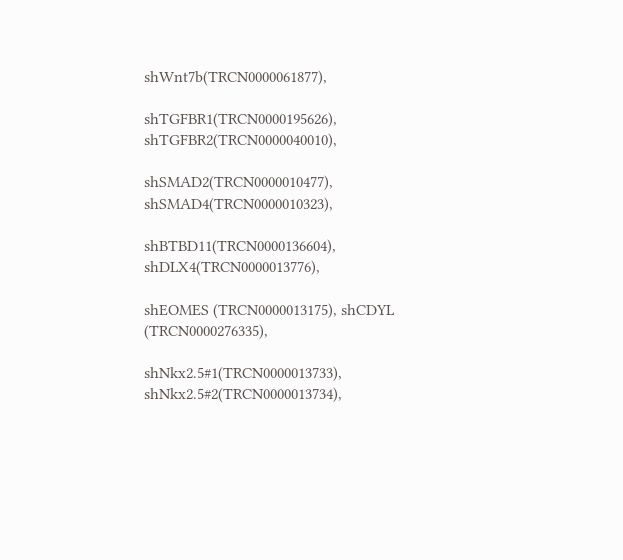shWnt7b(TRCN0000061877),

shTGFBR1(TRCN0000195626), shTGFBR2(TRCN0000040010),

shSMAD2(TRCN0000010477), shSMAD4(TRCN0000010323),

shBTBD11(TRCN0000136604), shDLX4(TRCN0000013776),

shEOMES (TRCN0000013175), shCDYL (TRCN0000276335),

shNkx2.5#1(TRCN0000013733), shNkx2.5#2(TRCN0000013734),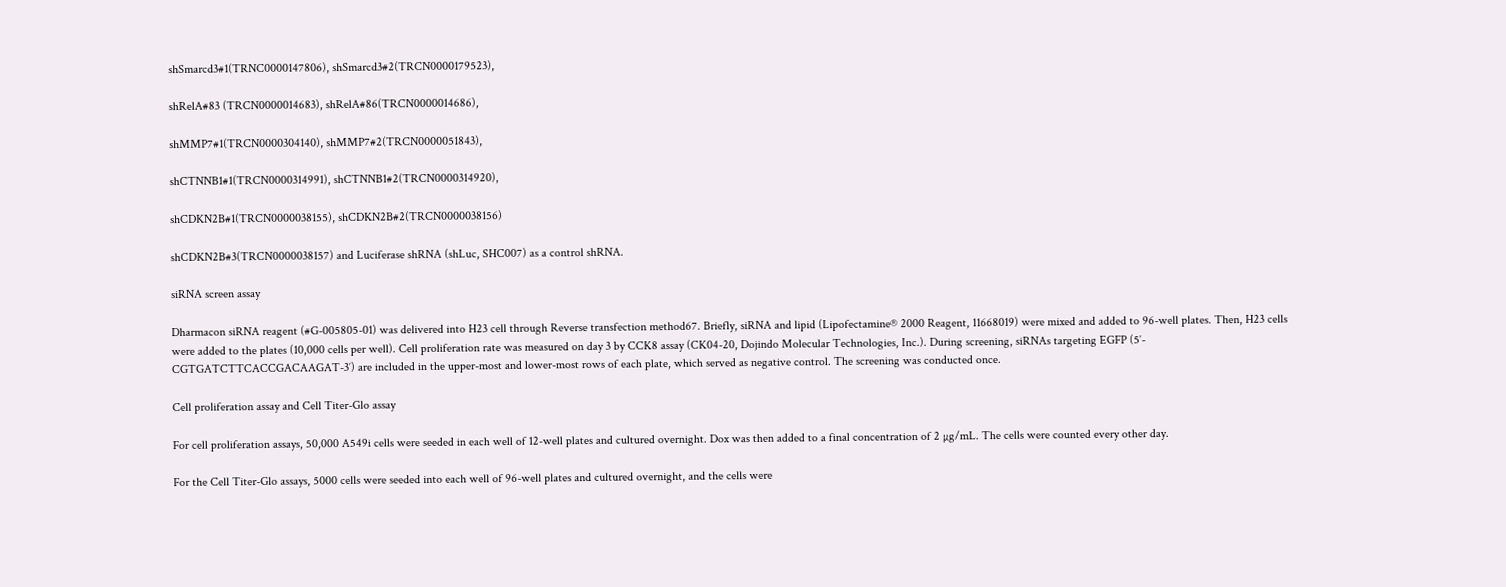shSmarcd3#1(TRNC0000147806), shSmarcd3#2(TRCN0000179523),

shRelA#83 (TRCN0000014683), shRelA#86(TRCN0000014686),

shMMP7#1(TRCN0000304140), shMMP7#2(TRCN0000051843),

shCTNNB1#1(TRCN0000314991), shCTNNB1#2(TRCN0000314920),

shCDKN2B#1(TRCN0000038155), shCDKN2B#2(TRCN0000038156)

shCDKN2B#3(TRCN0000038157) and Luciferase shRNA (shLuc, SHC007) as a control shRNA.

siRNA screen assay

Dharmacon siRNA reagent (#G-005805-01) was delivered into H23 cell through Reverse transfection method67. Briefly, siRNA and lipid (Lipofectamine® 2000 Reagent, 11668019) were mixed and added to 96-well plates. Then, H23 cells were added to the plates (10,000 cells per well). Cell proliferation rate was measured on day 3 by CCK8 assay (CK04-20, Dojindo Molecular Technologies, Inc.). During screening, siRNAs targeting EGFP (5′- CGTGATCTTCACCGACAAGAT-3′) are included in the upper-most and lower-most rows of each plate, which served as negative control. The screening was conducted once.

Cell proliferation assay and Cell Titer-Glo assay

For cell proliferation assays, 50,000 A549i cells were seeded in each well of 12-well plates and cultured overnight. Dox was then added to a final concentration of 2 µg/mL. The cells were counted every other day.

For the Cell Titer-Glo assays, 5000 cells were seeded into each well of 96-well plates and cultured overnight, and the cells were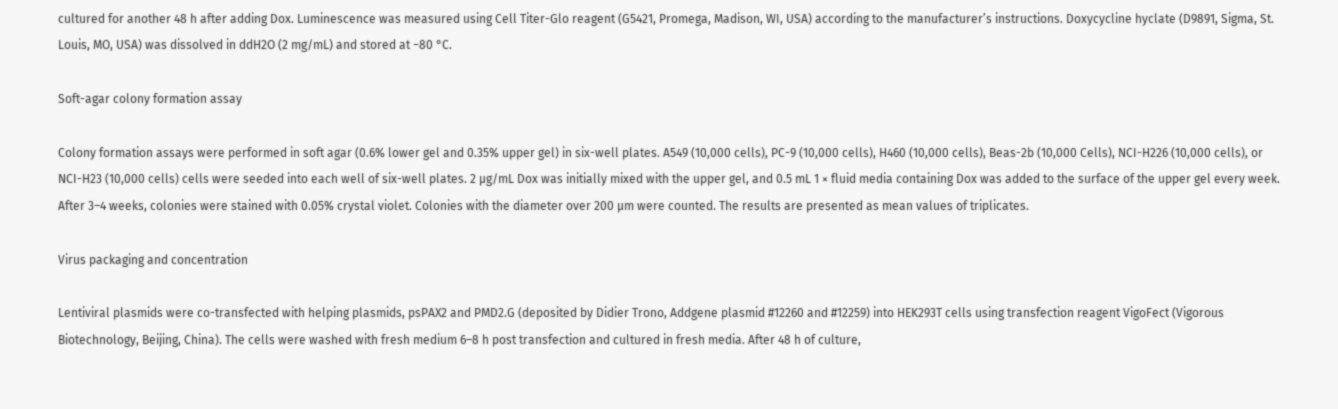cultured for another 48 h after adding Dox. Luminescence was measured using Cell Titer-Glo reagent (G5421, Promega, Madison, WI, USA) according to the manufacturer’s instructions. Doxycycline hyclate (D9891, Sigma, St. Louis, MO, USA) was dissolved in ddH2O (2 mg/mL) and stored at −80 °C.

Soft-agar colony formation assay

Colony formation assays were performed in soft agar (0.6% lower gel and 0.35% upper gel) in six-well plates. A549 (10,000 cells), PC-9 (10,000 cells), H460 (10,000 cells), Beas-2b (10,000 Cells), NCI-H226 (10,000 cells), or NCI-H23 (10,000 cells) cells were seeded into each well of six-well plates. 2 µg/mL Dox was initially mixed with the upper gel, and 0.5 mL 1 × fluid media containing Dox was added to the surface of the upper gel every week. After 3–4 weeks, colonies were stained with 0.05% crystal violet. Colonies with the diameter over 200 µm were counted. The results are presented as mean values of triplicates.

Virus packaging and concentration

Lentiviral plasmids were co-transfected with helping plasmids, psPAX2 and PMD2.G (deposited by Didier Trono, Addgene plasmid #12260 and #12259) into HEK293T cells using transfection reagent VigoFect (Vigorous Biotechnology, Beijing, China). The cells were washed with fresh medium 6–8 h post transfection and cultured in fresh media. After 48 h of culture,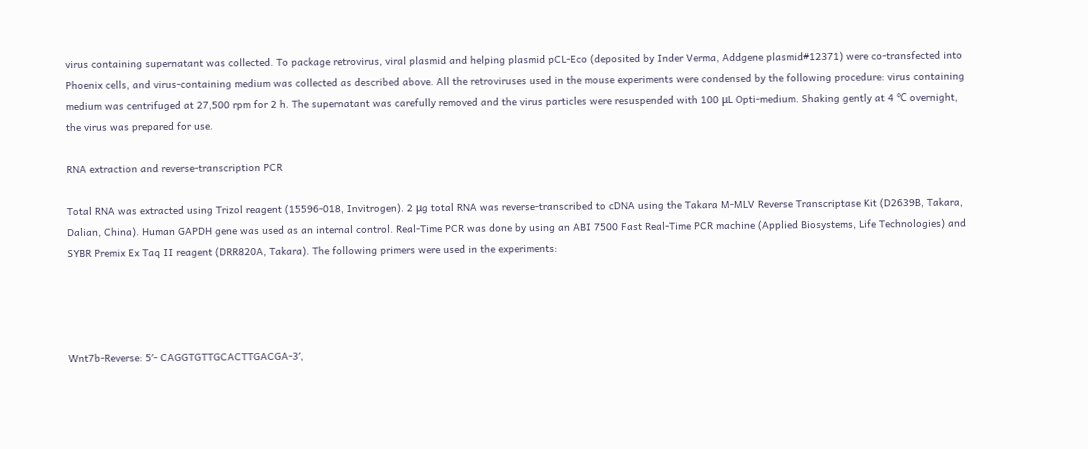virus containing supernatant was collected. To package retrovirus, viral plasmid and helping plasmid pCL-Eco (deposited by Inder Verma, Addgene plasmid#12371) were co-transfected into Phoenix cells, and virus-containing medium was collected as described above. All the retroviruses used in the mouse experiments were condensed by the following procedure: virus containing medium was centrifuged at 27,500 rpm for 2 h. The supernatant was carefully removed and the virus particles were resuspended with 100 μL Opti-medium. Shaking gently at 4 ℃ overnight, the virus was prepared for use.

RNA extraction and reverse-transcription PCR

Total RNA was extracted using Trizol reagent (15596-018, Invitrogen). 2 μg total RNA was reverse-transcribed to cDNA using the Takara M-MLV Reverse Transcriptase Kit (D2639B, Takara, Dalian, China). Human GAPDH gene was used as an internal control. Real-Time PCR was done by using an ABI 7500 Fast Real-Time PCR machine (Applied Biosystems, Life Technologies) and SYBR Premix Ex Taq II reagent (DRR820A, Takara). The following primers were used in the experiments:




Wnt7b-Reverse: 5′- CAGGTGTTGCACTTGACGA-3′,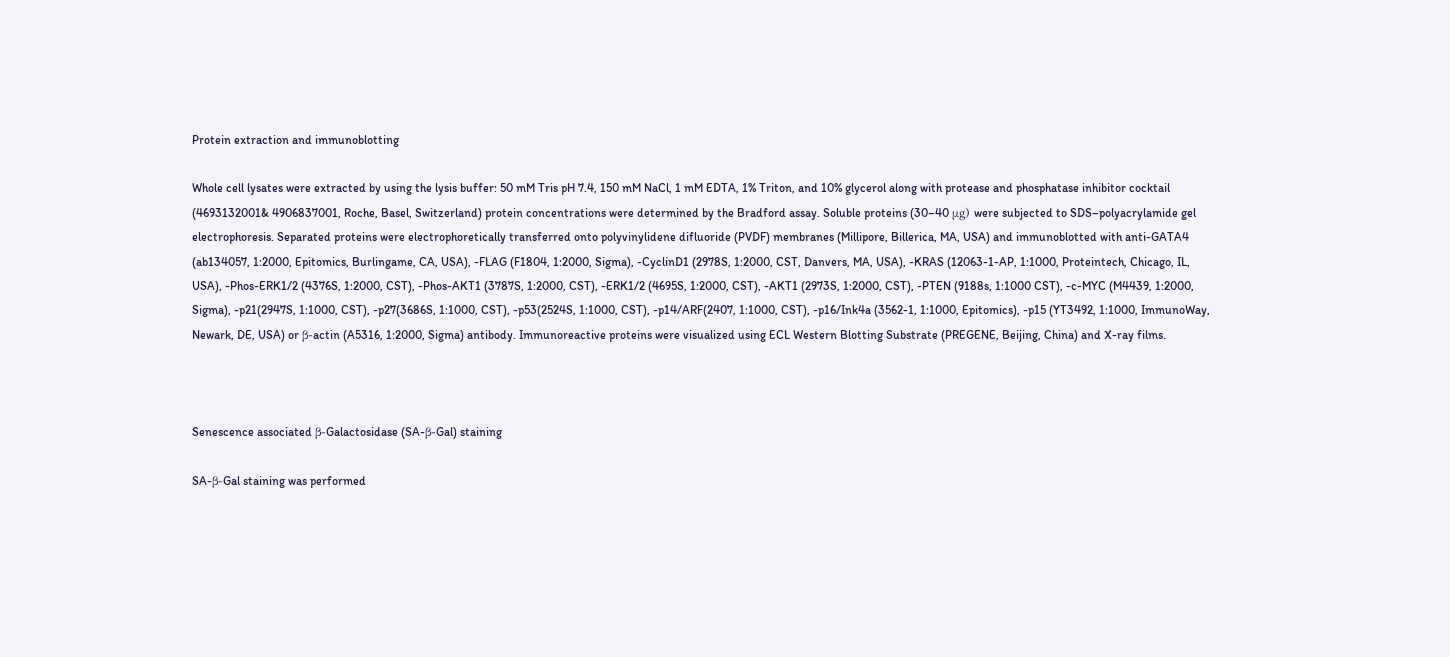Protein extraction and immunoblotting

Whole cell lysates were extracted by using the lysis buffer: 50 mM Tris pH 7.4, 150 mM NaCl, 1 mM EDTA, 1% Triton, and 10% glycerol along with protease and phosphatase inhibitor cocktail (4693132001& 4906837001, Roche, Basel, Switzerland) protein concentrations were determined by the Bradford assay. Soluble proteins (30–40 μg) were subjected to SDS–polyacrylamide gel electrophoresis. Separated proteins were electrophoretically transferred onto polyvinylidene difluoride (PVDF) membranes (Millipore, Billerica, MA, USA) and immunoblotted with anti-GATA4 (ab134057, 1:2000, Epitomics, Burlingame, CA, USA), -FLAG (F1804, 1:2000, Sigma), -CyclinD1 (2978S, 1:2000, CST, Danvers, MA, USA), -KRAS (12063-1-AP, 1:1000, Proteintech, Chicago, IL, USA), -Phos-ERK1/2 (4376S, 1:2000, CST), -Phos-AKT1 (3787S, 1:2000, CST), -ERK1/2 (4695S, 1:2000, CST), -AKT1 (2973S, 1:2000, CST), -PTEN (9188s, 1:1000 CST), -c-MYC (M4439, 1:2000, Sigma), -p21(2947S, 1:1000, CST), -p27(3686S, 1:1000, CST), -p53(2524S, 1:1000, CST), -p14/ARF(2407, 1:1000, CST), -p16/Ink4a (3562-1, 1:1000, Epitomics), -p15 (YT3492, 1:1000, ImmunoWay, Newark, DE, USA) or β-actin (A5316, 1:2000, Sigma) antibody. Immunoreactive proteins were visualized using ECL Western Blotting Substrate (PREGENE, Beijing, China) and X-ray films.



Senescence associated β-Galactosidase (SA-β-Gal) staining

SA-β-Gal staining was performed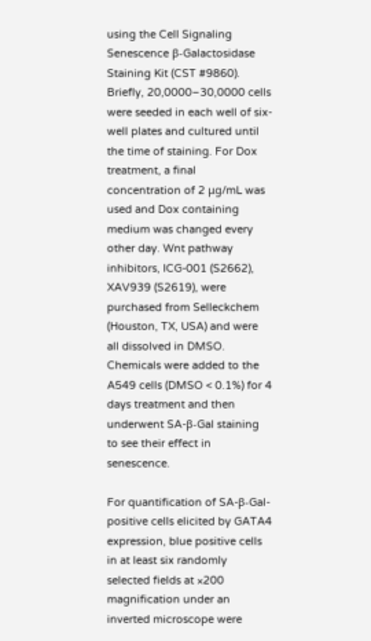using the Cell Signaling Senescence β-Galactosidase Staining Kit (CST #9860). Briefly, 20,0000–30,0000 cells were seeded in each well of six-well plates and cultured until the time of staining. For Dox treatment, a final concentration of 2 μg/mL was used and Dox containing medium was changed every other day. Wnt pathway inhibitors, ICG-001 (S2662), XAV939 (S2619), were purchased from Selleckchem (Houston, TX, USA) and were all dissolved in DMSO. Chemicals were added to the A549 cells (DMSO < 0.1%) for 4 days treatment and then underwent SA-β-Gal staining to see their effect in senescence.

For quantification of SA-β-Gal-positive cells elicited by GATA4 expression, blue positive cells in at least six randomly selected fields at ×200 magnification under an inverted microscope were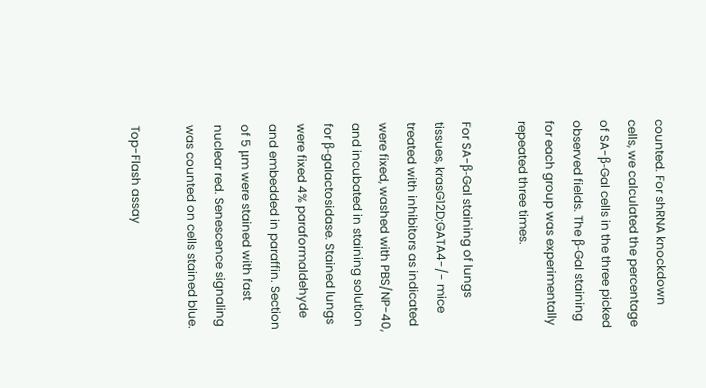counted. For shRNA knockdown cells, we calculated the percentage of SA-β-Gal cells in the three picked observed fields. The β-Gal staining for each group was experimentally repeated three times.

For SA-β-Gal staining of lungs tissues, krasG12D;GATA4-/- mice treated with inhibitors as indicated were fixed, washed with PBS/NP-40, and incubated in staining solution for β-galactosidase. Stained lungs were fixed 4% paraformaldehyde and embedded in paraffin. Section of 5 μm were stained with fast nuclear red. Senescence signaling was counted on cells stained blue.

Top-Flash assay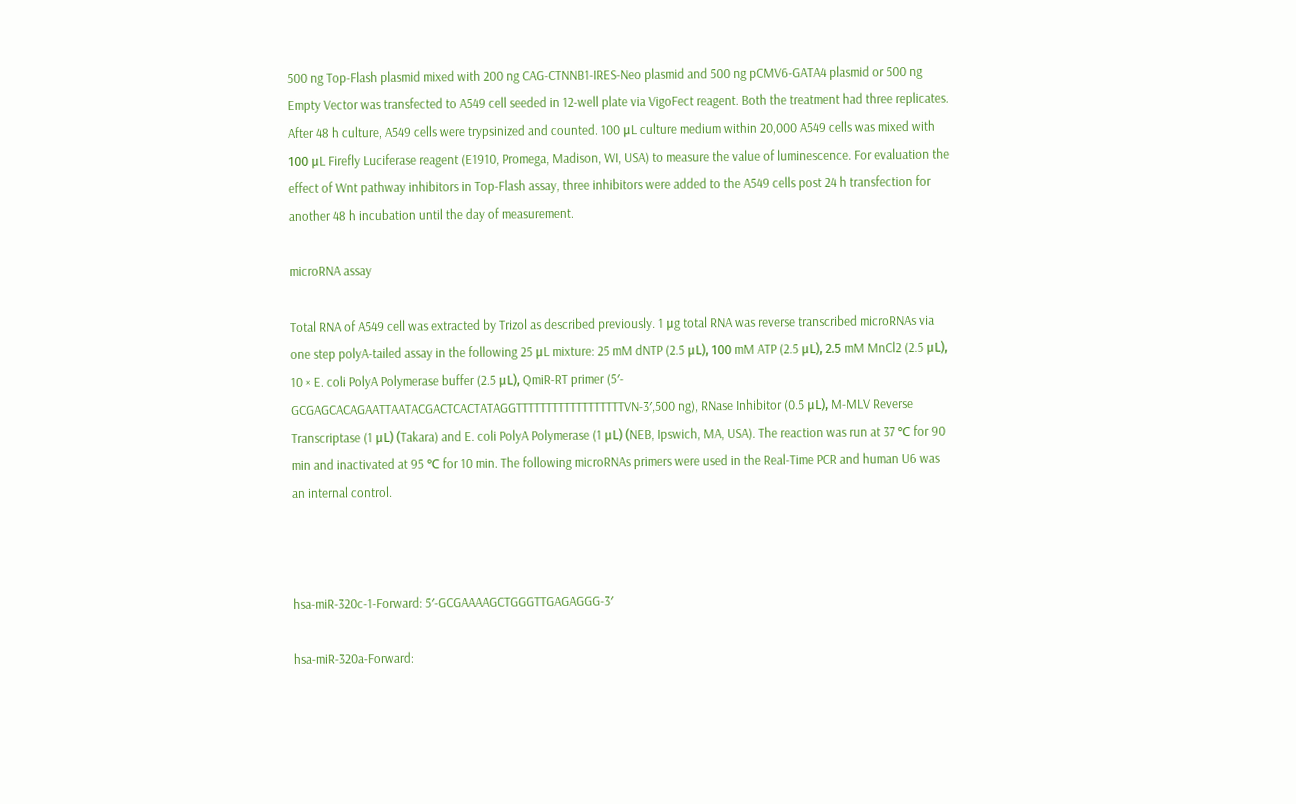500 ng Top-Flash plasmid mixed with 200 ng CAG-CTNNB1-IRES-Neo plasmid and 500 ng pCMV6-GATA4 plasmid or 500 ng Empty Vector was transfected to A549 cell seeded in 12-well plate via VigoFect reagent. Both the treatment had three replicates. After 48 h culture, A549 cells were trypsinized and counted. 100 μL culture medium within 20,000 A549 cells was mixed with 100 μL Firefly Luciferase reagent (E1910, Promega, Madison, WI, USA) to measure the value of luminescence. For evaluation the effect of Wnt pathway inhibitors in Top-Flash assay, three inhibitors were added to the A549 cells post 24 h transfection for another 48 h incubation until the day of measurement.

microRNA assay

Total RNA of A549 cell was extracted by Trizol as described previously. 1 μg total RNA was reverse transcribed microRNAs via one step polyA-tailed assay in the following 25 μL mixture: 25 mM dNTP (2.5 μL), 100 mM ATP (2.5 μL), 2.5 mM MnCl2 (2.5 μL), 10 × E. coli PolyA Polymerase buffer (2.5 μL), QmiR-RT primer (5′- GCGAGCACAGAATTAATACGACTCACTATAGGTTTTTTTTTTTTTTTTTTVN-3′,500 ng), RNase Inhibitor (0.5 μL), M-MLV Reverse Transcriptase (1 μL) (Takara) and E. coli PolyA Polymerase (1 μL) (NEB, Ipswich, MA, USA). The reaction was run at 37 ℃ for 90 min and inactivated at 95 ℃ for 10 min. The following microRNAs primers were used in the Real-Time PCR and human U6 was an internal control.



hsa-miR-320c-1-Forward: 5′-GCGAAAAGCTGGGTTGAGAGGG-3′

hsa-miR-320a-Forward: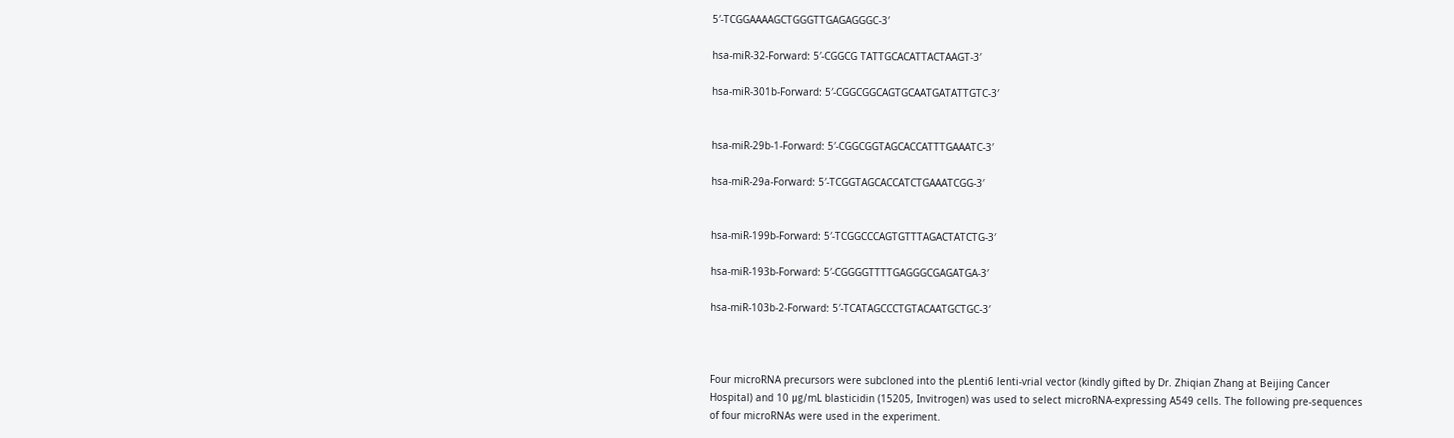5′-TCGGAAAAGCTGGGTTGAGAGGGC-3′

hsa-miR-32-Forward: 5′-CGGCG TATTGCACATTACTAAGT-3′

hsa-miR-301b-Forward: 5′-CGGCGGCAGTGCAATGATATTGTC-3′


hsa-miR-29b-1-Forward: 5′-CGGCGGTAGCACCATTTGAAATC-3′

hsa-miR-29a-Forward: 5′-TCGGTAGCACCATCTGAAATCGG-3′


hsa-miR-199b-Forward: 5′-TCGGCCCAGTGTTTAGACTATCTG-3′

hsa-miR-193b-Forward: 5′-CGGGGTTTTGAGGGCGAGATGA-3′

hsa-miR-103b-2-Forward: 5′-TCATAGCCCTGTACAATGCTGC-3′



Four microRNA precursors were subcloned into the pLenti6 lenti-vrial vector (kindly gifted by Dr. Zhiqian Zhang at Beijing Cancer Hospital) and 10 μg/mL blasticidin (15205, Invitrogen) was used to select microRNA-expressing A549 cells. The following pre-sequences of four microRNAs were used in the experiment.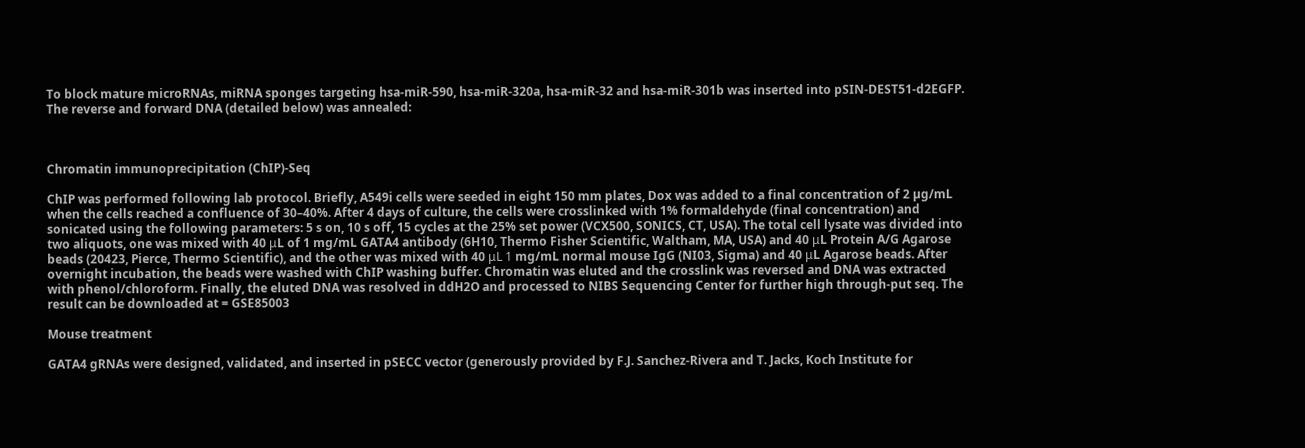To block mature microRNAs, miRNA sponges targeting hsa-miR-590, hsa-miR-320a, hsa-miR-32 and hsa-miR-301b was inserted into pSIN-DEST51-d2EGFP. The reverse and forward DNA (detailed below) was annealed:



Chromatin immunoprecipitation (ChIP)-Seq

ChIP was performed following lab protocol. Briefly, A549i cells were seeded in eight 150 mm plates, Dox was added to a final concentration of 2 µg/mL when the cells reached a confluence of 30–40%. After 4 days of culture, the cells were crosslinked with 1% formaldehyde (final concentration) and sonicated using the following parameters: 5 s on, 10 s off, 15 cycles at the 25% set power (VCX500, SONICS, CT, USA). The total cell lysate was divided into two aliquots, one was mixed with 40 μL of 1 mg/mL GATA4 antibody (6H10, Thermo Fisher Scientific, Waltham, MA, USA) and 40 μL Protein A/G Agarose beads (20423, Pierce, Thermo Scientific), and the other was mixed with 40 μL 1 mg/mL normal mouse IgG (NI03, Sigma) and 40 μL Agarose beads. After overnight incubation, the beads were washed with ChIP washing buffer. Chromatin was eluted and the crosslink was reversed and DNA was extracted with phenol/chloroform. Finally, the eluted DNA was resolved in ddH2O and processed to NIBS Sequencing Center for further high through-put seq. The result can be downloaded at = GSE85003

Mouse treatment

GATA4 gRNAs were designed, validated, and inserted in pSECC vector (generously provided by F.J. Sanchez-Rivera and T. Jacks, Koch Institute for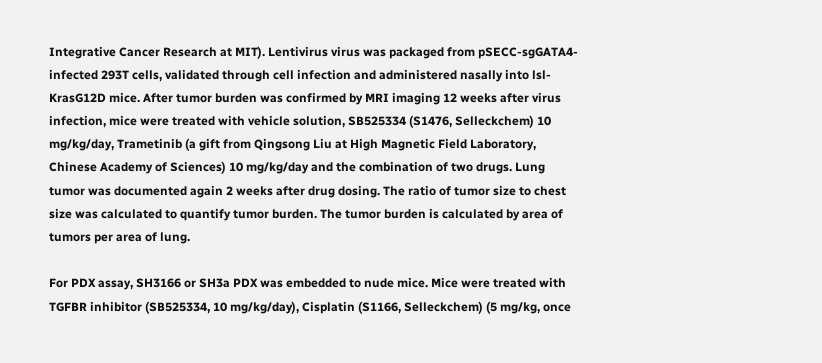Integrative Cancer Research at MIT). Lentivirus virus was packaged from pSECC-sgGATA4-infected 293T cells, validated through cell infection and administered nasally into lsl-KrasG12D mice. After tumor burden was confirmed by MRI imaging 12 weeks after virus infection, mice were treated with vehicle solution, SB525334 (S1476, Selleckchem) 10 mg/kg/day, Trametinib (a gift from Qingsong Liu at High Magnetic Field Laboratory, Chinese Academy of Sciences) 10 mg/kg/day and the combination of two drugs. Lung tumor was documented again 2 weeks after drug dosing. The ratio of tumor size to chest size was calculated to quantify tumor burden. The tumor burden is calculated by area of tumors per area of lung.

For PDX assay, SH3166 or SH3a PDX was embedded to nude mice. Mice were treated with TGFBR inhibitor (SB525334, 10 mg/kg/day), Cisplatin (S1166, Selleckchem) (5 mg/kg, once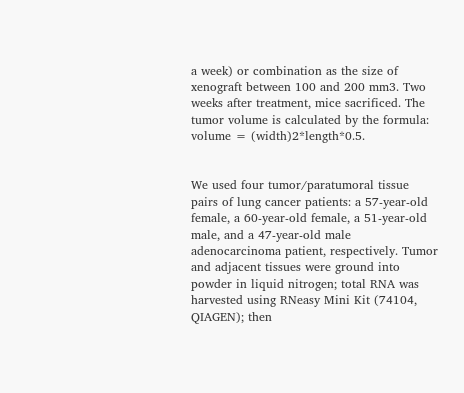a week) or combination as the size of xenograft between 100 and 200 mm3. Two weeks after treatment, mice sacrificed. The tumor volume is calculated by the formula: volume = (width)2*length*0.5.


We used four tumor/paratumoral tissue pairs of lung cancer patients: a 57-year-old female, a 60-year-old female, a 51-year-old male, and a 47-year-old male adenocarcinoma patient, respectively. Tumor and adjacent tissues were ground into powder in liquid nitrogen; total RNA was harvested using RNeasy Mini Kit (74104, QIAGEN); then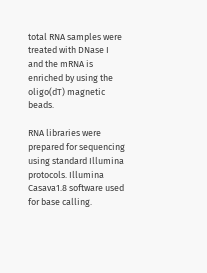total RNA samples were treated with DNase I and the mRNA is enriched by using the oligo(dT) magnetic beads.

RNA libraries were prepared for sequencing using standard Illumina protocols. Illumina Casava1.8 software used for base calling.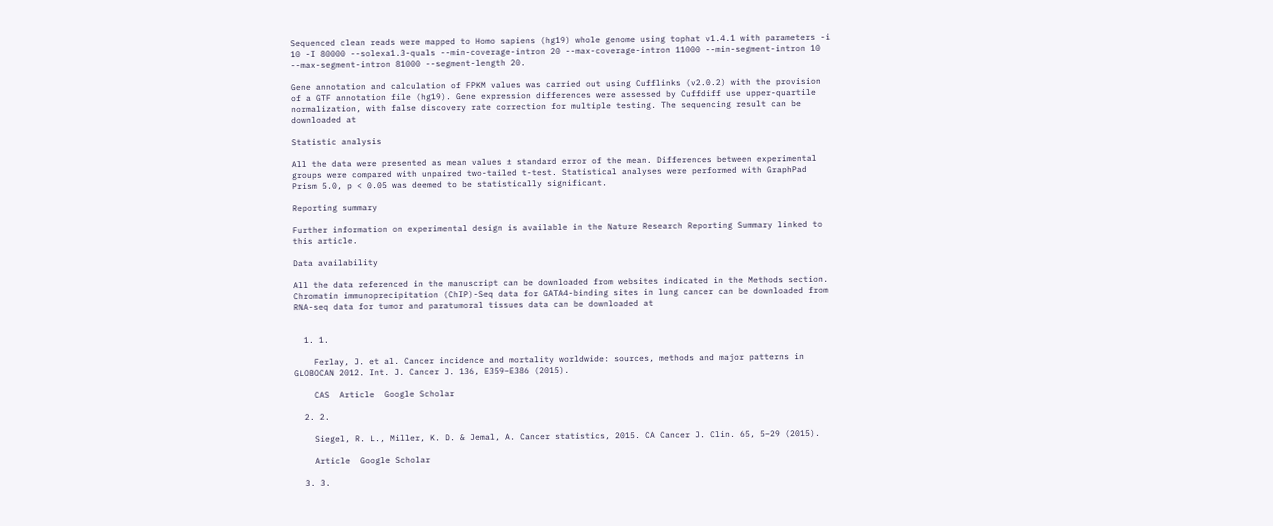Sequenced clean reads were mapped to Homo sapiens (hg19) whole genome using tophat v1.4.1 with parameters -i 10 -I 80000 --solexa1.3-quals --min-coverage-intron 20 --max-coverage-intron 11000 --min-segment-intron 10 --max-segment-intron 81000 --segment-length 20.

Gene annotation and calculation of FPKM values was carried out using Cufflinks (v2.0.2) with the provision of a GTF annotation file (hg19). Gene expression differences were assessed by Cuffdiff use upper-quartile normalization, with false discovery rate correction for multiple testing. The sequencing result can be downloaded at

Statistic analysis

All the data were presented as mean values ± standard error of the mean. Differences between experimental groups were compared with unpaired two-tailed t-test. Statistical analyses were performed with GraphPad Prism 5.0, p < 0.05 was deemed to be statistically significant.

Reporting summary

Further information on experimental design is available in the Nature Research Reporting Summary linked to this article.

Data availability

All the data referenced in the manuscript can be downloaded from websites indicated in the Methods section. Chromatin immunoprecipitation (ChIP)-Seq data for GATA4-binding sites in lung cancer can be downloaded from RNA-seq data for tumor and paratumoral tissues data can be downloaded at


  1. 1.

    Ferlay, J. et al. Cancer incidence and mortality worldwide: sources, methods and major patterns in GLOBOCAN 2012. Int. J. Cancer J. 136, E359–E386 (2015).

    CAS  Article  Google Scholar

  2. 2.

    Siegel, R. L., Miller, K. D. & Jemal, A. Cancer statistics, 2015. CA Cancer J. Clin. 65, 5–29 (2015).

    Article  Google Scholar

  3. 3.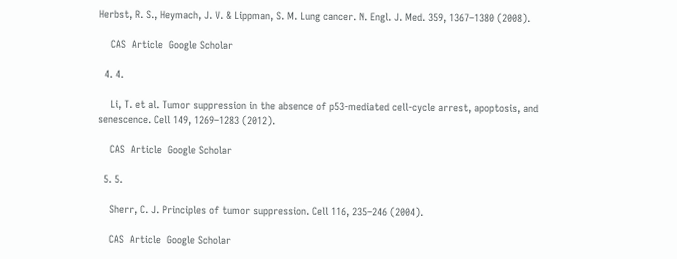Herbst, R. S., Heymach, J. V. & Lippman, S. M. Lung cancer. N. Engl. J. Med. 359, 1367–1380 (2008).

    CAS  Article  Google Scholar

  4. 4.

    Li, T. et al. Tumor suppression in the absence of p53-mediated cell-cycle arrest, apoptosis, and senescence. Cell 149, 1269–1283 (2012).

    CAS  Article  Google Scholar

  5. 5.

    Sherr, C. J. Principles of tumor suppression. Cell 116, 235–246 (2004).

    CAS  Article  Google Scholar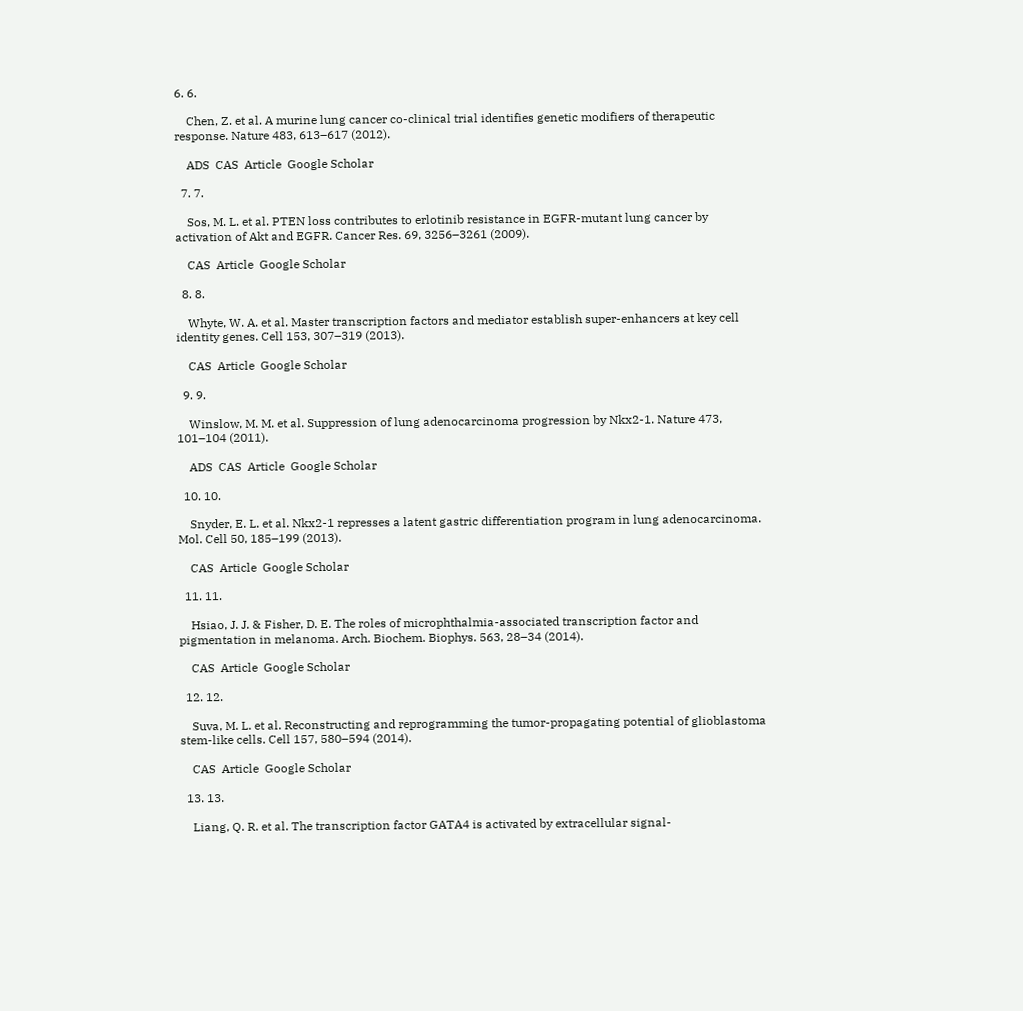6. 6.

    Chen, Z. et al. A murine lung cancer co-clinical trial identifies genetic modifiers of therapeutic response. Nature 483, 613–617 (2012).

    ADS  CAS  Article  Google Scholar

  7. 7.

    Sos, M. L. et al. PTEN loss contributes to erlotinib resistance in EGFR-mutant lung cancer by activation of Akt and EGFR. Cancer Res. 69, 3256–3261 (2009).

    CAS  Article  Google Scholar

  8. 8.

    Whyte, W. A. et al. Master transcription factors and mediator establish super-enhancers at key cell identity genes. Cell 153, 307–319 (2013).

    CAS  Article  Google Scholar

  9. 9.

    Winslow, M. M. et al. Suppression of lung adenocarcinoma progression by Nkx2-1. Nature 473, 101–104 (2011).

    ADS  CAS  Article  Google Scholar

  10. 10.

    Snyder, E. L. et al. Nkx2-1 represses a latent gastric differentiation program in lung adenocarcinoma. Mol. Cell 50, 185–199 (2013).

    CAS  Article  Google Scholar

  11. 11.

    Hsiao, J. J. & Fisher, D. E. The roles of microphthalmia-associated transcription factor and pigmentation in melanoma. Arch. Biochem. Biophys. 563, 28–34 (2014).

    CAS  Article  Google Scholar

  12. 12.

    Suva, M. L. et al. Reconstructing and reprogramming the tumor-propagating potential of glioblastoma stem-like cells. Cell 157, 580–594 (2014).

    CAS  Article  Google Scholar

  13. 13.

    Liang, Q. R. et al. The transcription factor GATA4 is activated by extracellular signal-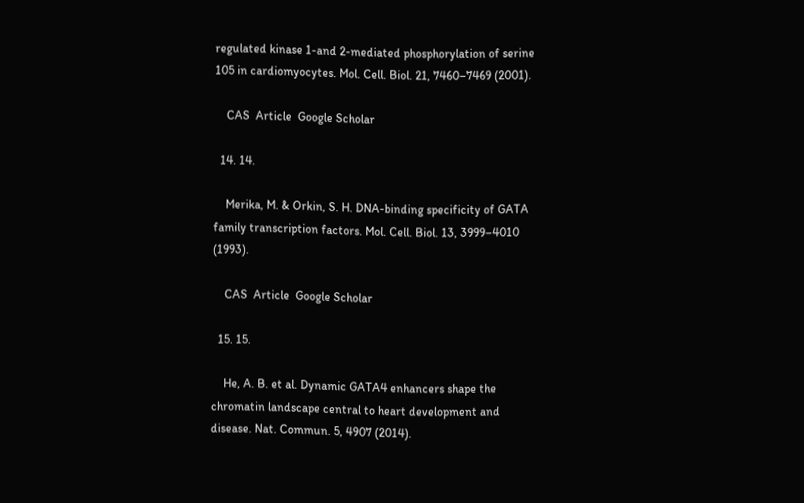regulated kinase 1-and 2-mediated phosphorylation of serine 105 in cardiomyocytes. Mol. Cell. Biol. 21, 7460–7469 (2001).

    CAS  Article  Google Scholar

  14. 14.

    Merika, M. & Orkin, S. H. DNA-binding specificity of GATA family transcription factors. Mol. Cell. Biol. 13, 3999–4010 (1993).

    CAS  Article  Google Scholar

  15. 15.

    He, A. B. et al. Dynamic GATA4 enhancers shape the chromatin landscape central to heart development and disease. Nat. Commun. 5, 4907 (2014).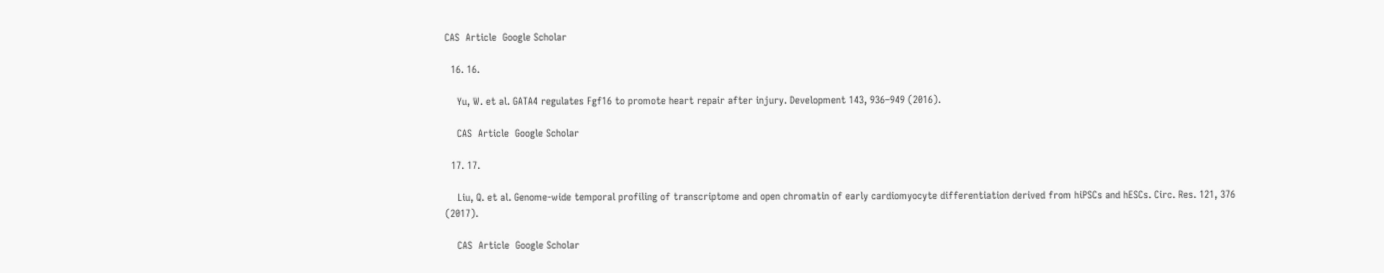CAS  Article  Google Scholar

  16. 16.

    Yu, W. et al. GATA4 regulates Fgf16 to promote heart repair after injury. Development 143, 936–949 (2016).

    CAS  Article  Google Scholar

  17. 17.

    Liu, Q. et al. Genome-wide temporal profiling of transcriptome and open chromatin of early cardiomyocyte differentiation derived from hiPSCs and hESCs. Circ. Res. 121, 376 (2017).

    CAS  Article  Google Scholar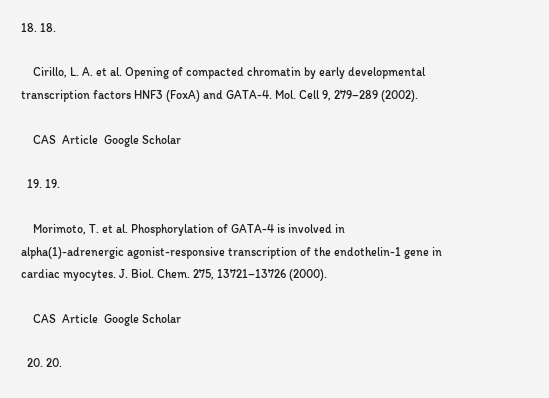18. 18.

    Cirillo, L. A. et al. Opening of compacted chromatin by early developmental transcription factors HNF3 (FoxA) and GATA-4. Mol. Cell 9, 279–289 (2002).

    CAS  Article  Google Scholar

  19. 19.

    Morimoto, T. et al. Phosphorylation of GATA-4 is involved in alpha(1)-adrenergic agonist-responsive transcription of the endothelin-1 gene in cardiac myocytes. J. Biol. Chem. 275, 13721–13726 (2000).

    CAS  Article  Google Scholar

  20. 20.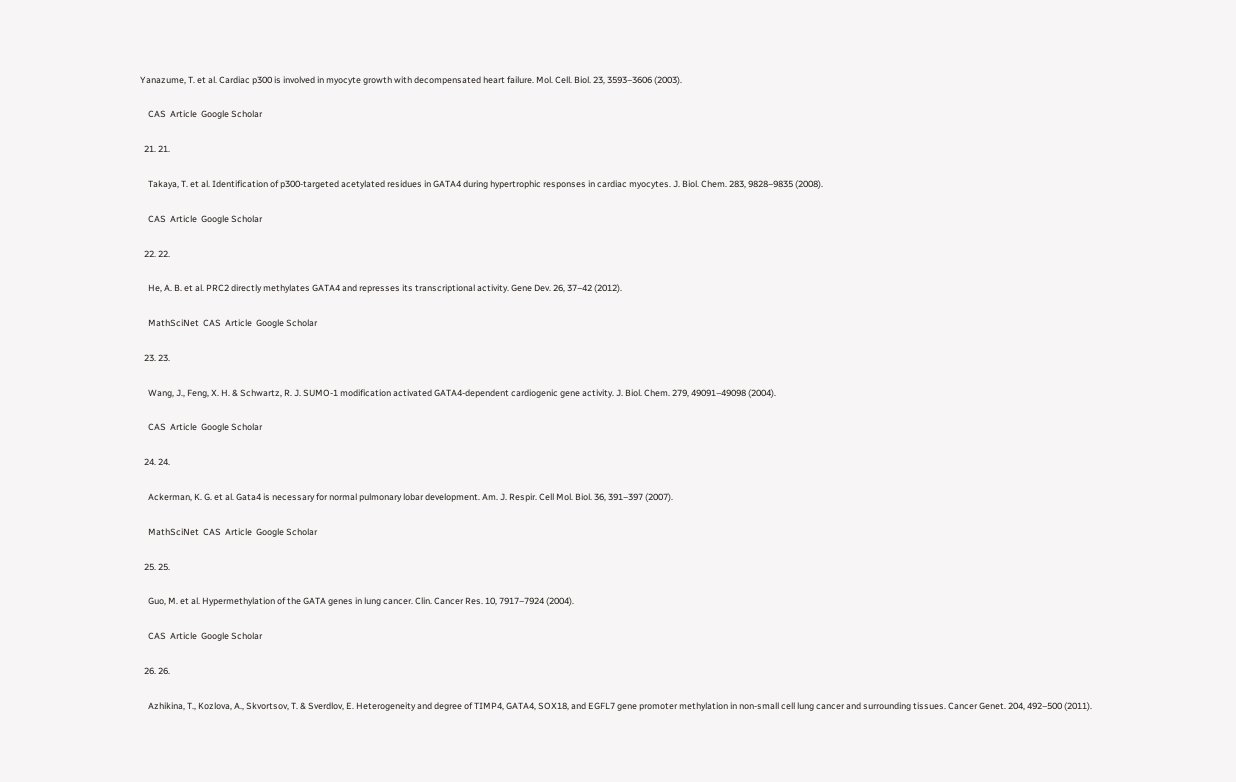Yanazume, T. et al. Cardiac p300 is involved in myocyte growth with decompensated heart failure. Mol. Cell. Biol. 23, 3593–3606 (2003).

    CAS  Article  Google Scholar

  21. 21.

    Takaya, T. et al. Identification of p300-targeted acetylated residues in GATA4 during hypertrophic responses in cardiac myocytes. J. Biol. Chem. 283, 9828–9835 (2008).

    CAS  Article  Google Scholar

  22. 22.

    He, A. B. et al. PRC2 directly methylates GATA4 and represses its transcriptional activity. Gene Dev. 26, 37–42 (2012).

    MathSciNet  CAS  Article  Google Scholar

  23. 23.

    Wang, J., Feng, X. H. & Schwartz, R. J. SUMO-1 modification activated GATA4-dependent cardiogenic gene activity. J. Biol. Chem. 279, 49091–49098 (2004).

    CAS  Article  Google Scholar

  24. 24.

    Ackerman, K. G. et al. Gata4 is necessary for normal pulmonary lobar development. Am. J. Respir. Cell Mol. Biol. 36, 391–397 (2007).

    MathSciNet  CAS  Article  Google Scholar

  25. 25.

    Guo, M. et al. Hypermethylation of the GATA genes in lung cancer. Clin. Cancer Res. 10, 7917–7924 (2004).

    CAS  Article  Google Scholar

  26. 26.

    Azhikina, T., Kozlova, A., Skvortsov, T. & Sverdlov, E. Heterogeneity and degree of TIMP4, GATA4, SOX18, and EGFL7 gene promoter methylation in non-small cell lung cancer and surrounding tissues. Cancer Genet. 204, 492–500 (2011).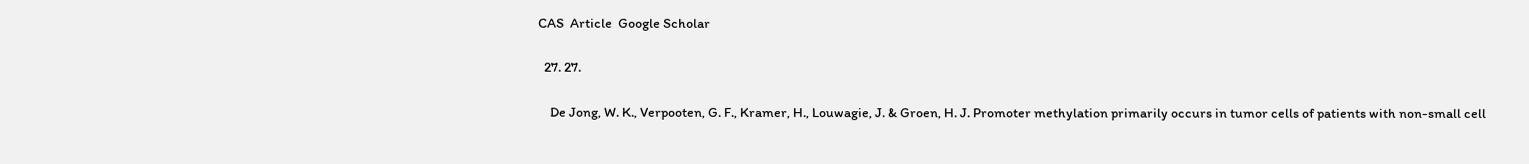CAS  Article  Google Scholar

  27. 27.

    De Jong, W. K., Verpooten, G. F., Kramer, H., Louwagie, J. & Groen, H. J. Promoter methylation primarily occurs in tumor cells of patients with non-small cell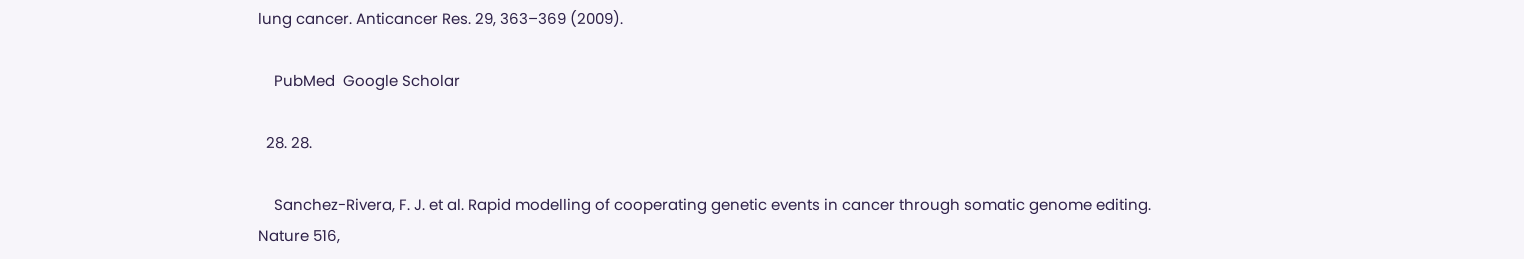lung cancer. Anticancer Res. 29, 363–369 (2009).

    PubMed  Google Scholar

  28. 28.

    Sanchez-Rivera, F. J. et al. Rapid modelling of cooperating genetic events in cancer through somatic genome editing. Nature 516,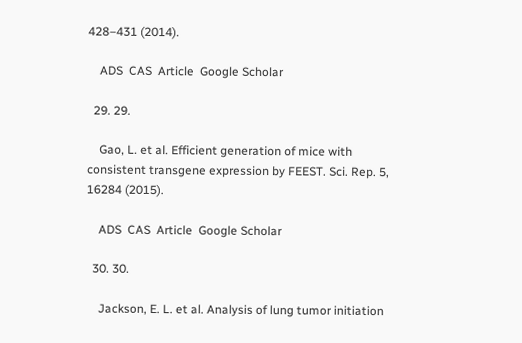428–431 (2014).

    ADS  CAS  Article  Google Scholar

  29. 29.

    Gao, L. et al. Efficient generation of mice with consistent transgene expression by FEEST. Sci. Rep. 5, 16284 (2015).

    ADS  CAS  Article  Google Scholar

  30. 30.

    Jackson, E. L. et al. Analysis of lung tumor initiation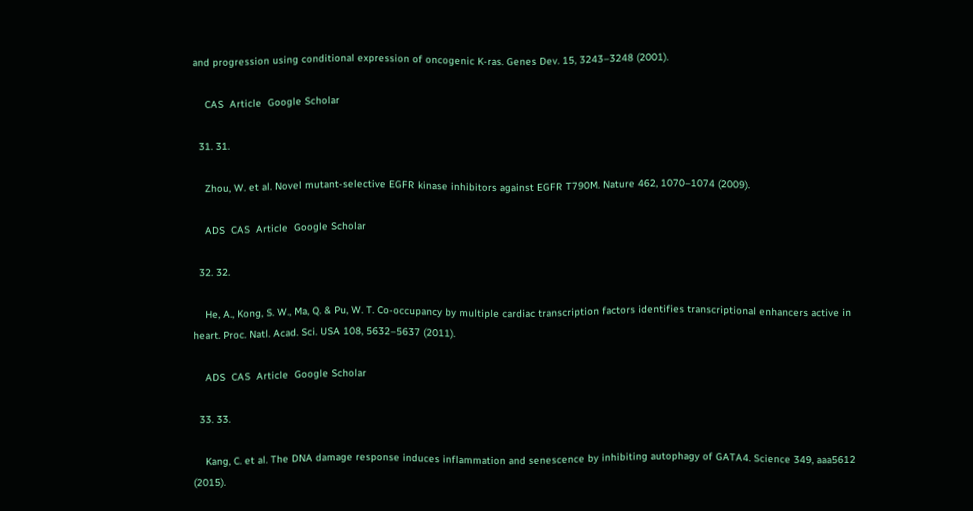and progression using conditional expression of oncogenic K-ras. Genes Dev. 15, 3243–3248 (2001).

    CAS  Article  Google Scholar

  31. 31.

    Zhou, W. et al. Novel mutant-selective EGFR kinase inhibitors against EGFR T790M. Nature 462, 1070–1074 (2009).

    ADS  CAS  Article  Google Scholar

  32. 32.

    He, A., Kong, S. W., Ma, Q. & Pu, W. T. Co-occupancy by multiple cardiac transcription factors identifies transcriptional enhancers active in heart. Proc. Natl. Acad. Sci. USA 108, 5632–5637 (2011).

    ADS  CAS  Article  Google Scholar

  33. 33.

    Kang, C. et al. The DNA damage response induces inflammation and senescence by inhibiting autophagy of GATA4. Science 349, aaa5612 (2015).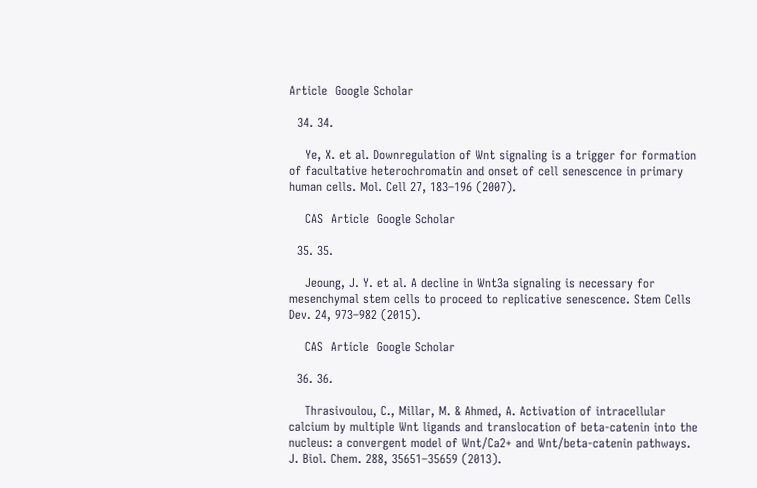Article  Google Scholar

  34. 34.

    Ye, X. et al. Downregulation of Wnt signaling is a trigger for formation of facultative heterochromatin and onset of cell senescence in primary human cells. Mol. Cell 27, 183–196 (2007).

    CAS  Article  Google Scholar

  35. 35.

    Jeoung, J. Y. et al. A decline in Wnt3a signaling is necessary for mesenchymal stem cells to proceed to replicative senescence. Stem Cells Dev. 24, 973–982 (2015).

    CAS  Article  Google Scholar

  36. 36.

    Thrasivoulou, C., Millar, M. & Ahmed, A. Activation of intracellular calcium by multiple Wnt ligands and translocation of beta-catenin into the nucleus: a convergent model of Wnt/Ca2+ and Wnt/beta-catenin pathways. J. Biol. Chem. 288, 35651–35659 (2013).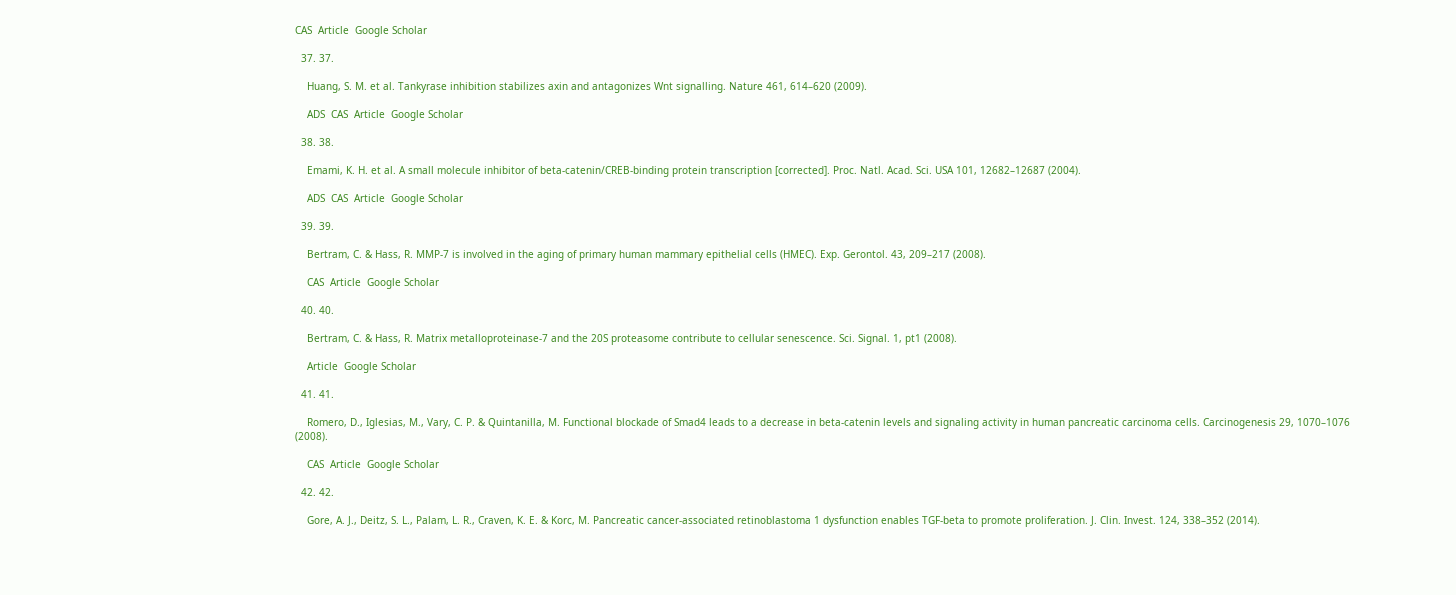CAS  Article  Google Scholar

  37. 37.

    Huang, S. M. et al. Tankyrase inhibition stabilizes axin and antagonizes Wnt signalling. Nature 461, 614–620 (2009).

    ADS  CAS  Article  Google Scholar

  38. 38.

    Emami, K. H. et al. A small molecule inhibitor of beta-catenin/CREB-binding protein transcription [corrected]. Proc. Natl. Acad. Sci. USA 101, 12682–12687 (2004).

    ADS  CAS  Article  Google Scholar

  39. 39.

    Bertram, C. & Hass, R. MMP-7 is involved in the aging of primary human mammary epithelial cells (HMEC). Exp. Gerontol. 43, 209–217 (2008).

    CAS  Article  Google Scholar

  40. 40.

    Bertram, C. & Hass, R. Matrix metalloproteinase-7 and the 20S proteasome contribute to cellular senescence. Sci. Signal. 1, pt1 (2008).

    Article  Google Scholar

  41. 41.

    Romero, D., Iglesias, M., Vary, C. P. & Quintanilla, M. Functional blockade of Smad4 leads to a decrease in beta-catenin levels and signaling activity in human pancreatic carcinoma cells. Carcinogenesis 29, 1070–1076 (2008).

    CAS  Article  Google Scholar

  42. 42.

    Gore, A. J., Deitz, S. L., Palam, L. R., Craven, K. E. & Korc, M. Pancreatic cancer-associated retinoblastoma 1 dysfunction enables TGF-beta to promote proliferation. J. Clin. Invest. 124, 338–352 (2014).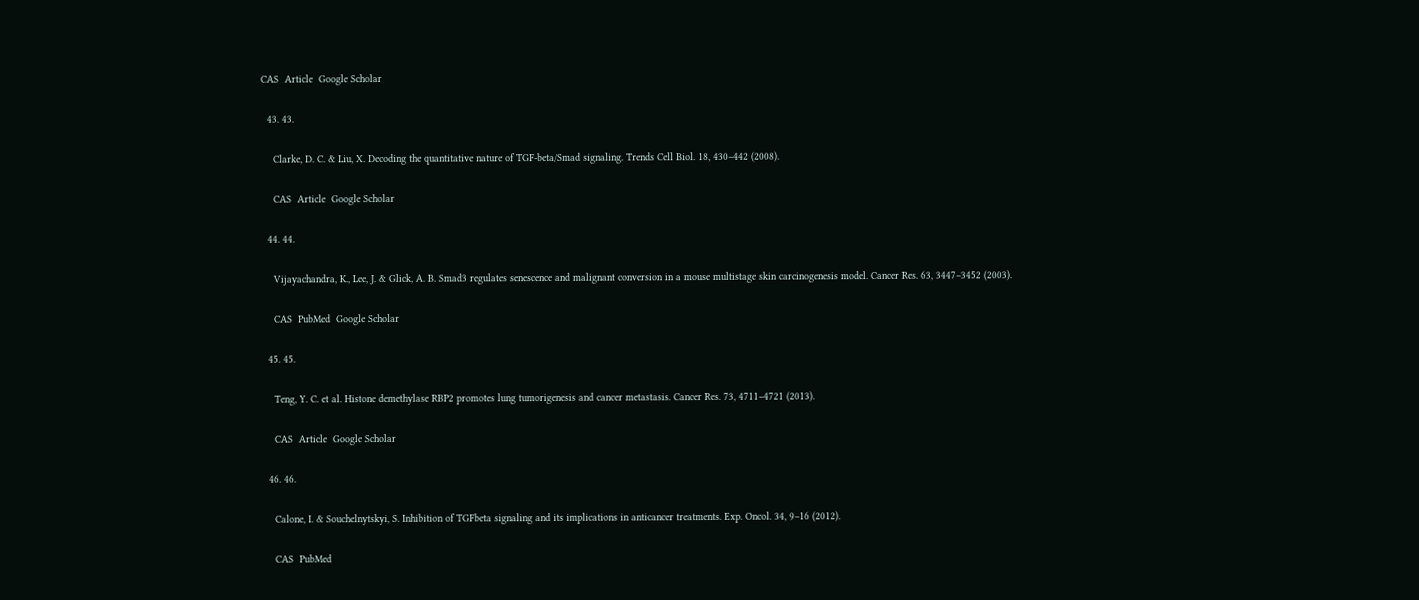CAS  Article  Google Scholar

  43. 43.

    Clarke, D. C. & Liu, X. Decoding the quantitative nature of TGF-beta/Smad signaling. Trends Cell Biol. 18, 430–442 (2008).

    CAS  Article  Google Scholar

  44. 44.

    Vijayachandra, K., Lee, J. & Glick, A. B. Smad3 regulates senescence and malignant conversion in a mouse multistage skin carcinogenesis model. Cancer Res. 63, 3447–3452 (2003).

    CAS  PubMed  Google Scholar

  45. 45.

    Teng, Y. C. et al. Histone demethylase RBP2 promotes lung tumorigenesis and cancer metastasis. Cancer Res. 73, 4711–4721 (2013).

    CAS  Article  Google Scholar

  46. 46.

    Calone, I. & Souchelnytskyi, S. Inhibition of TGFbeta signaling and its implications in anticancer treatments. Exp. Oncol. 34, 9–16 (2012).

    CAS  PubMed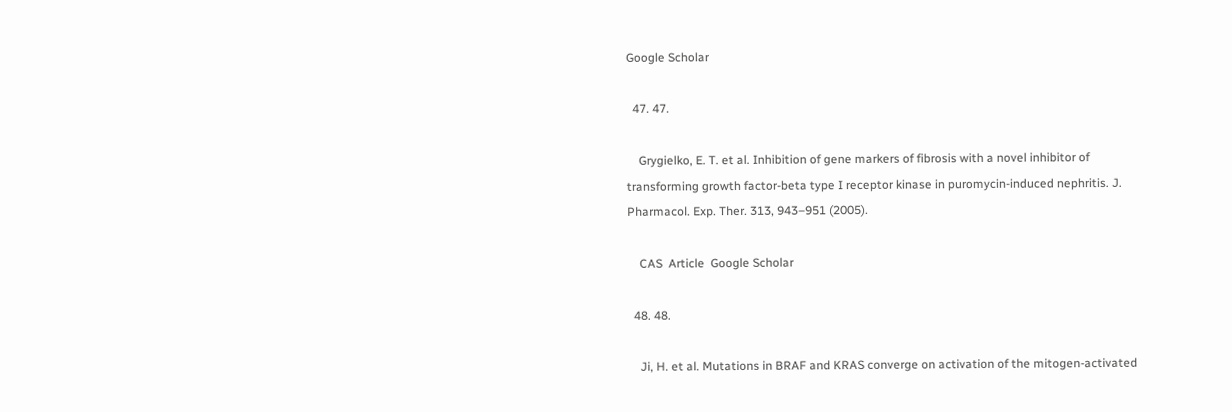Google Scholar

  47. 47.

    Grygielko, E. T. et al. Inhibition of gene markers of fibrosis with a novel inhibitor of transforming growth factor-beta type I receptor kinase in puromycin-induced nephritis. J. Pharmacol. Exp. Ther. 313, 943–951 (2005).

    CAS  Article  Google Scholar

  48. 48.

    Ji, H. et al. Mutations in BRAF and KRAS converge on activation of the mitogen-activated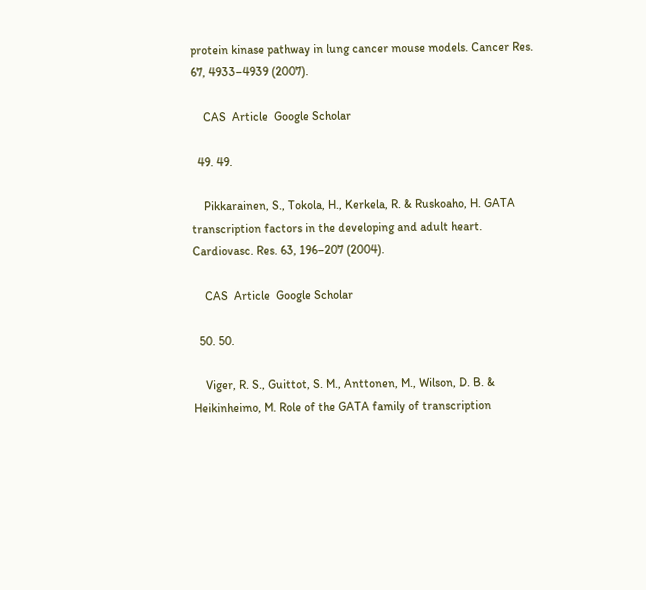protein kinase pathway in lung cancer mouse models. Cancer Res. 67, 4933–4939 (2007).

    CAS  Article  Google Scholar

  49. 49.

    Pikkarainen, S., Tokola, H., Kerkela, R. & Ruskoaho, H. GATA transcription factors in the developing and adult heart. Cardiovasc. Res. 63, 196–207 (2004).

    CAS  Article  Google Scholar

  50. 50.

    Viger, R. S., Guittot, S. M., Anttonen, M., Wilson, D. B. & Heikinheimo, M. Role of the GATA family of transcription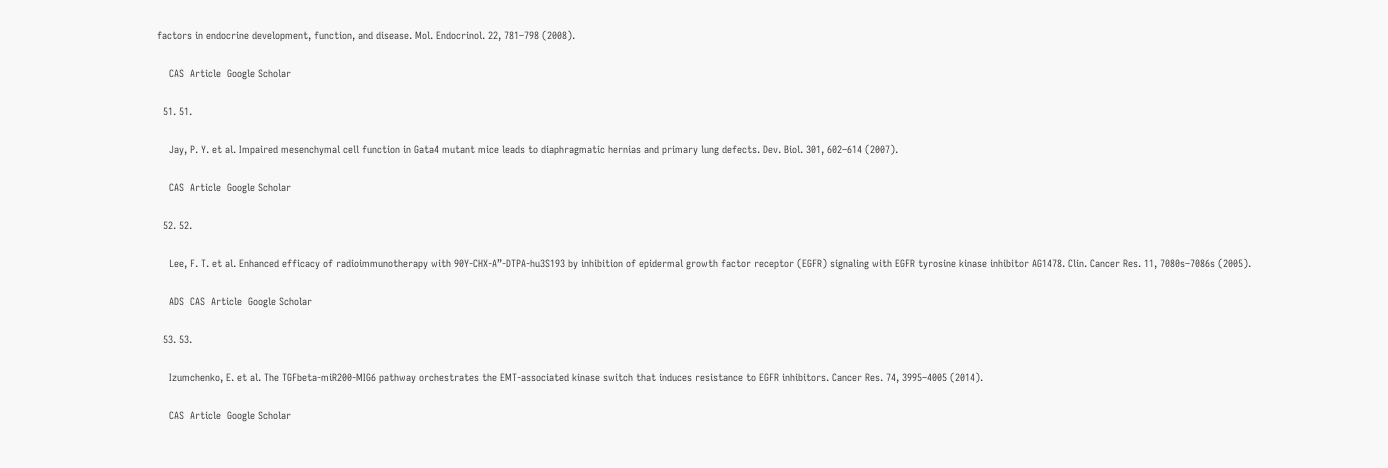factors in endocrine development, function, and disease. Mol. Endocrinol. 22, 781–798 (2008).

    CAS  Article  Google Scholar

  51. 51.

    Jay, P. Y. et al. Impaired mesenchymal cell function in Gata4 mutant mice leads to diaphragmatic hernias and primary lung defects. Dev. Biol. 301, 602–614 (2007).

    CAS  Article  Google Scholar

  52. 52.

    Lee, F. T. et al. Enhanced efficacy of radioimmunotherapy with 90Y-CHX-A”-DTPA-hu3S193 by inhibition of epidermal growth factor receptor (EGFR) signaling with EGFR tyrosine kinase inhibitor AG1478. Clin. Cancer Res. 11, 7080s–7086s (2005).

    ADS  CAS  Article  Google Scholar

  53. 53.

    Izumchenko, E. et al. The TGFbeta-miR200-MIG6 pathway orchestrates the EMT-associated kinase switch that induces resistance to EGFR inhibitors. Cancer Res. 74, 3995–4005 (2014).

    CAS  Article  Google Scholar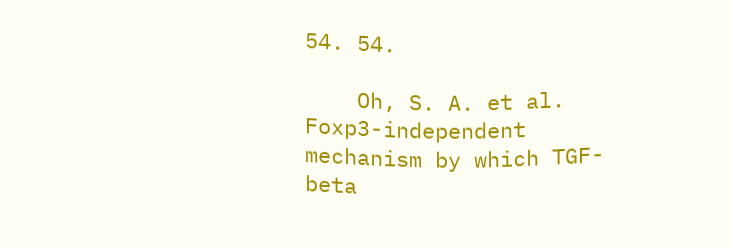54. 54.

    Oh, S. A. et al. Foxp3-independent mechanism by which TGF-beta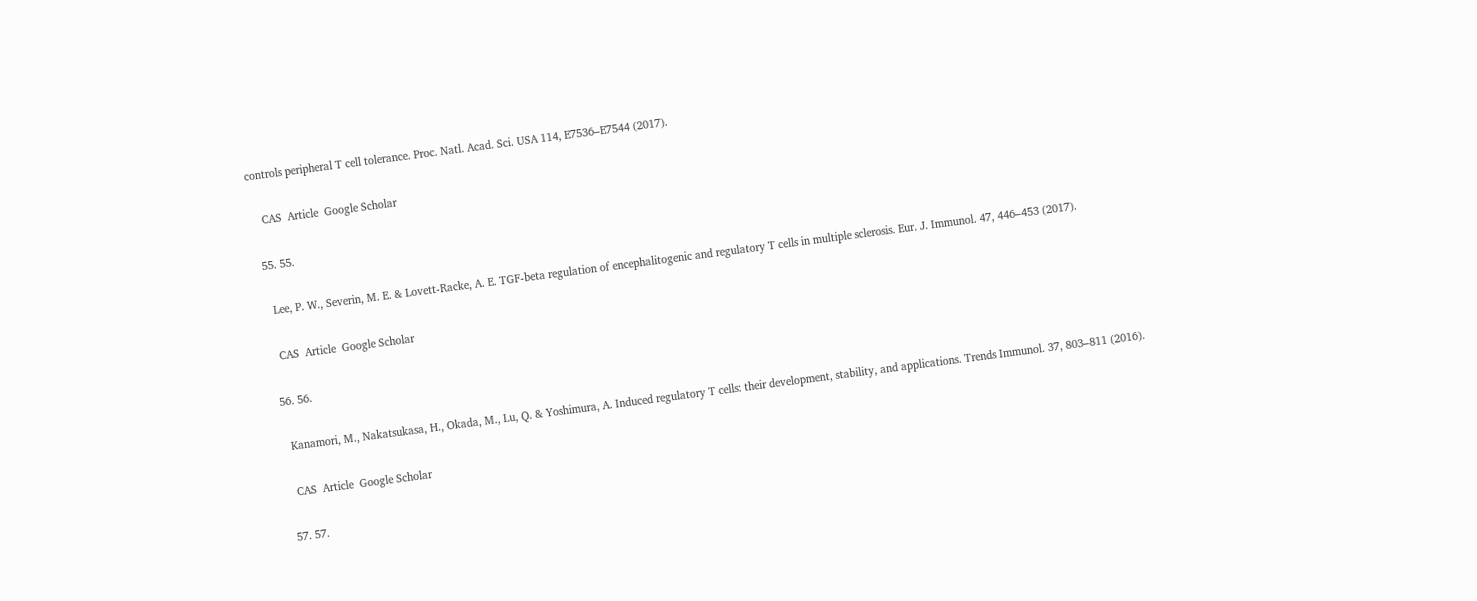controls peripheral T cell tolerance. Proc. Natl. Acad. Sci. USA 114, E7536–E7544 (2017).

    CAS  Article  Google Scholar

  55. 55.

    Lee, P. W., Severin, M. E. & Lovett-Racke, A. E. TGF-beta regulation of encephalitogenic and regulatory T cells in multiple sclerosis. Eur. J. Immunol. 47, 446–453 (2017).

    CAS  Article  Google Scholar

  56. 56.

    Kanamori, M., Nakatsukasa, H., Okada, M., Lu, Q. & Yoshimura, A. Induced regulatory T cells: their development, stability, and applications. Trends Immunol. 37, 803–811 (2016).

    CAS  Article  Google Scholar

  57. 57.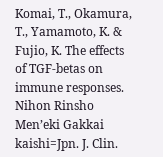Komai, T., Okamura, T., Yamamoto, K. & Fujio, K. The effects of TGF-betas on immune responses. Nihon Rinsho Men’eki Gakkai kaishi=Jpn. J. Clin.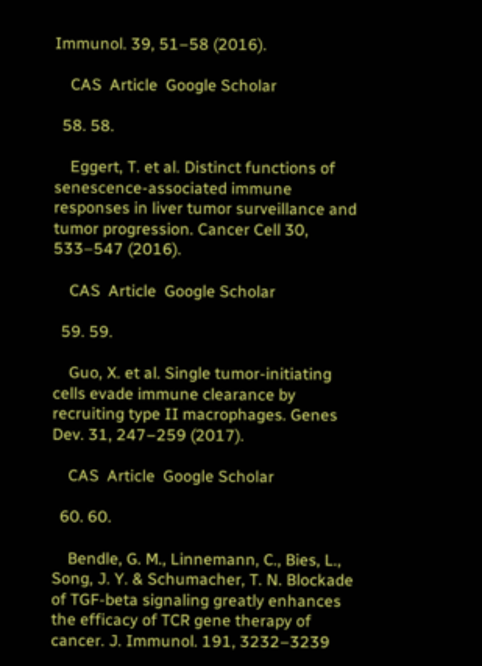Immunol. 39, 51–58 (2016).

    CAS  Article  Google Scholar

  58. 58.

    Eggert, T. et al. Distinct functions of senescence-associated immune responses in liver tumor surveillance and tumor progression. Cancer Cell 30, 533–547 (2016).

    CAS  Article  Google Scholar

  59. 59.

    Guo, X. et al. Single tumor-initiating cells evade immune clearance by recruiting type II macrophages. Genes Dev. 31, 247–259 (2017).

    CAS  Article  Google Scholar

  60. 60.

    Bendle, G. M., Linnemann, C., Bies, L., Song, J. Y. & Schumacher, T. N. Blockade of TGF-beta signaling greatly enhances the efficacy of TCR gene therapy of cancer. J. Immunol. 191, 3232–3239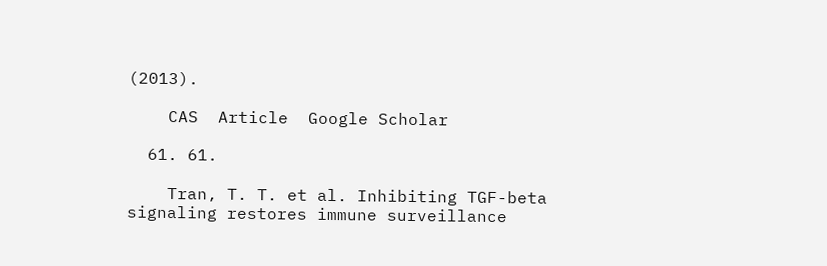(2013).

    CAS  Article  Google Scholar

  61. 61.

    Tran, T. T. et al. Inhibiting TGF-beta signaling restores immune surveillance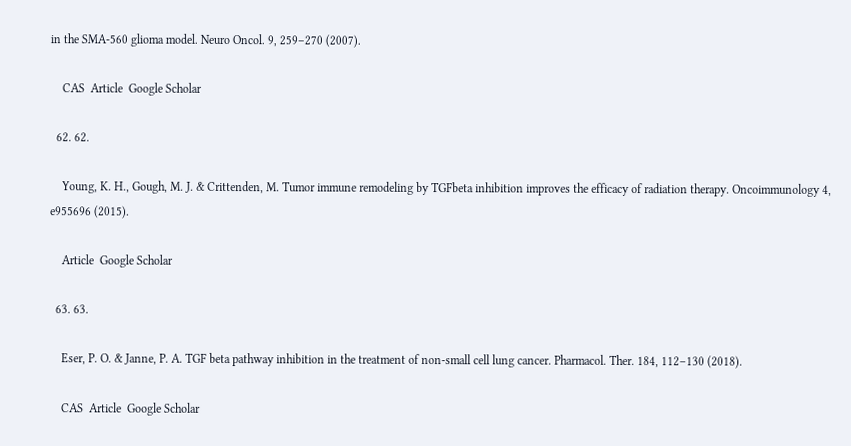in the SMA-560 glioma model. Neuro Oncol. 9, 259–270 (2007).

    CAS  Article  Google Scholar

  62. 62.

    Young, K. H., Gough, M. J. & Crittenden, M. Tumor immune remodeling by TGFbeta inhibition improves the efficacy of radiation therapy. Oncoimmunology 4, e955696 (2015).

    Article  Google Scholar

  63. 63.

    Eser, P. O. & Janne, P. A. TGF beta pathway inhibition in the treatment of non-small cell lung cancer. Pharmacol. Ther. 184, 112–130 (2018).

    CAS  Article  Google Scholar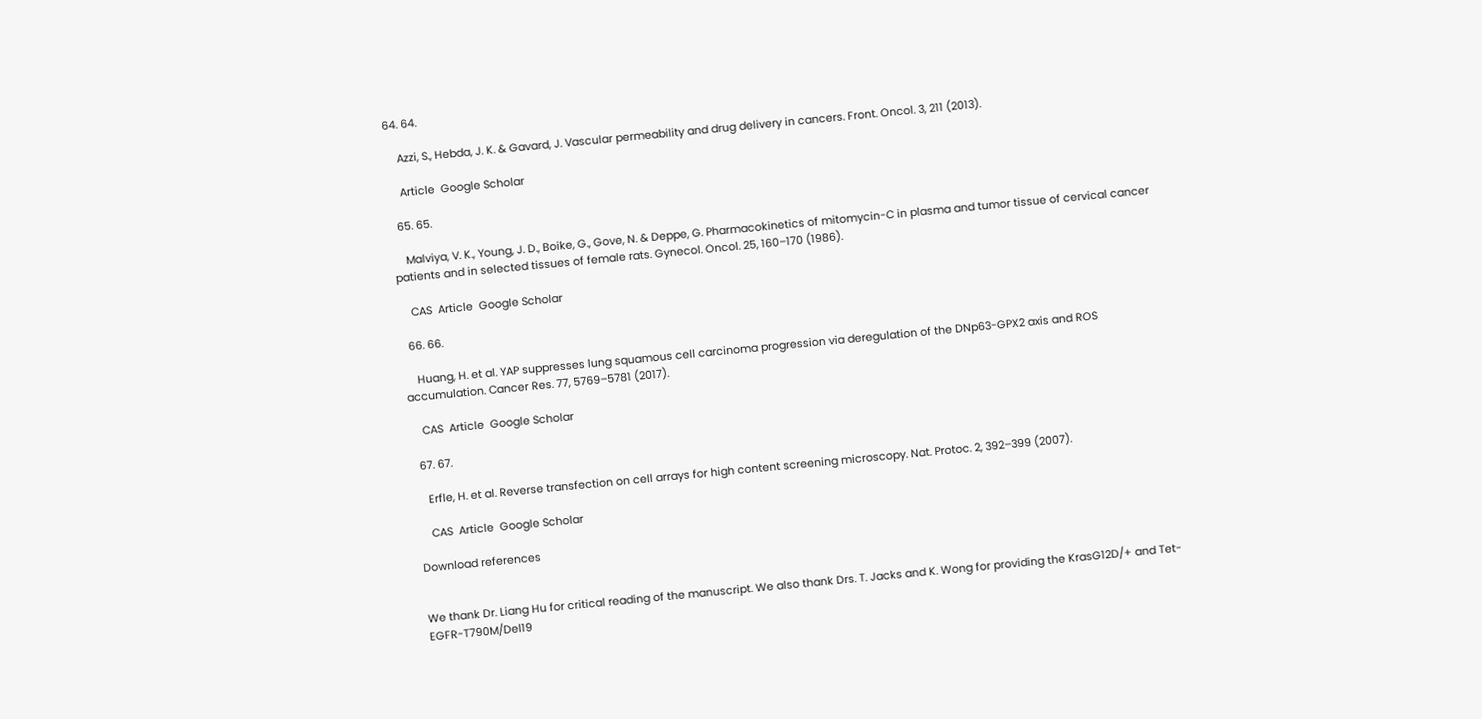64. 64.

    Azzi, S., Hebda, J. K. & Gavard, J. Vascular permeability and drug delivery in cancers. Front. Oncol. 3, 211 (2013).

    Article  Google Scholar

  65. 65.

    Malviya, V. K., Young, J. D., Boike, G., Gove, N. & Deppe, G. Pharmacokinetics of mitomycin-C in plasma and tumor tissue of cervical cancer patients and in selected tissues of female rats. Gynecol. Oncol. 25, 160–170 (1986).

    CAS  Article  Google Scholar

  66. 66.

    Huang, H. et al. YAP suppresses lung squamous cell carcinoma progression via deregulation of the DNp63-GPX2 axis and ROS accumulation. Cancer Res. 77, 5769–5781 (2017).

    CAS  Article  Google Scholar

  67. 67.

    Erfle, H. et al. Reverse transfection on cell arrays for high content screening microscopy. Nat. Protoc. 2, 392–399 (2007).

    CAS  Article  Google Scholar

Download references


We thank Dr. Liang Hu for critical reading of the manuscript. We also thank Drs. T. Jacks and K. Wong for providing the KrasG12D/+ and Tet-EGFR-T790M/Del19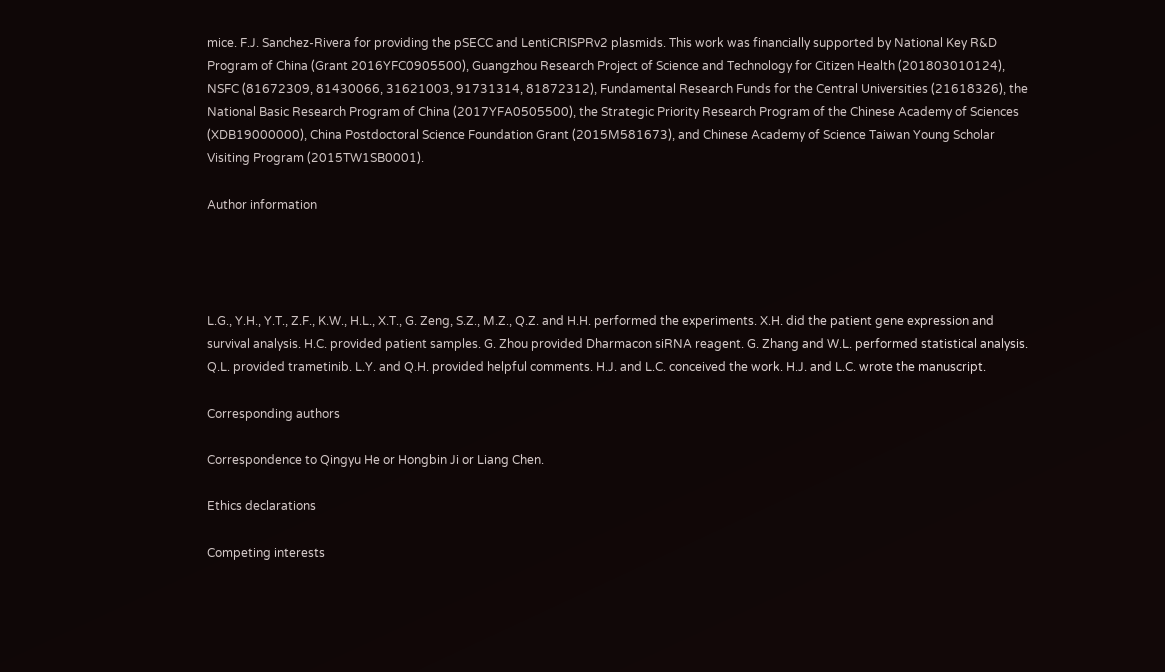mice. F.J. Sanchez-Rivera for providing the pSECC and LentiCRISPRv2 plasmids. This work was financially supported by National Key R&D Program of China (Grant 2016YFC0905500), Guangzhou Research Project of Science and Technology for Citizen Health (201803010124), NSFC (81672309, 81430066, 31621003, 91731314, 81872312), Fundamental Research Funds for the Central Universities (21618326), the National Basic Research Program of China (2017YFA0505500), the Strategic Priority Research Program of the Chinese Academy of Sciences (XDB19000000), China Postdoctoral Science Foundation Grant (2015M581673), and Chinese Academy of Science Taiwan Young Scholar Visiting Program (2015TW1SB0001).

Author information




L.G., Y.H., Y.T., Z.F., K.W., H.L., X.T., G. Zeng, S.Z., M.Z., Q.Z. and H.H. performed the experiments. X.H. did the patient gene expression and survival analysis. H.C. provided patient samples. G. Zhou provided Dharmacon siRNA reagent. G. Zhang and W.L. performed statistical analysis. Q.L. provided trametinib. L.Y. and Q.H. provided helpful comments. H.J. and L.C. conceived the work. H.J. and L.C. wrote the manuscript.

Corresponding authors

Correspondence to Qingyu He or Hongbin Ji or Liang Chen.

Ethics declarations

Competing interests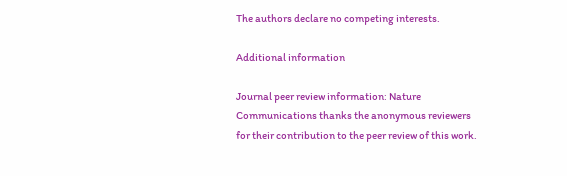The authors declare no competing interests.

Additional information

Journal peer review information: Nature Communications thanks the anonymous reviewers for their contribution to the peer review of this work.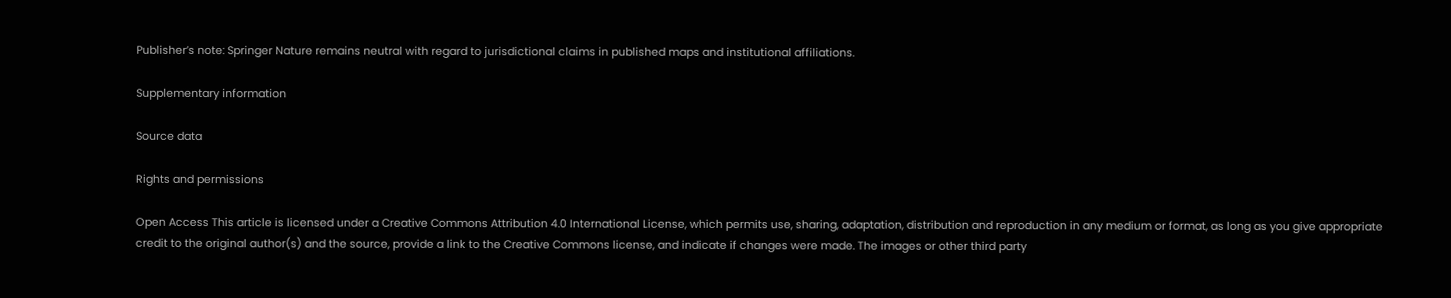Publisher’s note: Springer Nature remains neutral with regard to jurisdictional claims in published maps and institutional affiliations.

Supplementary information

Source data

Rights and permissions

Open Access This article is licensed under a Creative Commons Attribution 4.0 International License, which permits use, sharing, adaptation, distribution and reproduction in any medium or format, as long as you give appropriate credit to the original author(s) and the source, provide a link to the Creative Commons license, and indicate if changes were made. The images or other third party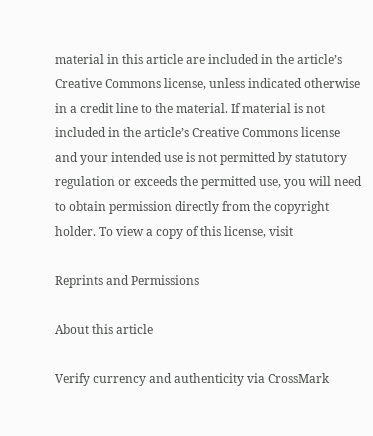material in this article are included in the article’s Creative Commons license, unless indicated otherwise in a credit line to the material. If material is not included in the article’s Creative Commons license and your intended use is not permitted by statutory regulation or exceeds the permitted use, you will need to obtain permission directly from the copyright holder. To view a copy of this license, visit

Reprints and Permissions

About this article

Verify currency and authenticity via CrossMark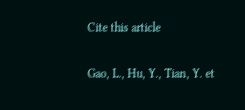Cite this article

Gao, L., Hu, Y., Tian, Y. et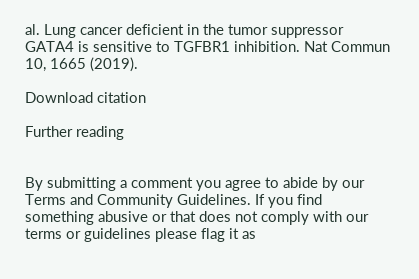al. Lung cancer deficient in the tumor suppressor GATA4 is sensitive to TGFBR1 inhibition. Nat Commun 10, 1665 (2019).

Download citation

Further reading


By submitting a comment you agree to abide by our Terms and Community Guidelines. If you find something abusive or that does not comply with our terms or guidelines please flag it as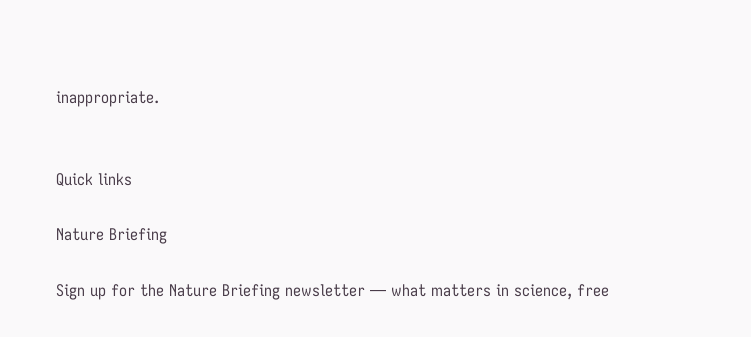inappropriate.


Quick links

Nature Briefing

Sign up for the Nature Briefing newsletter — what matters in science, free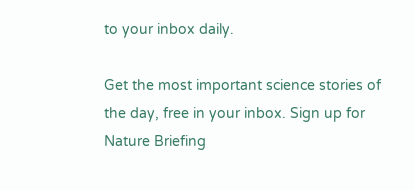to your inbox daily.

Get the most important science stories of the day, free in your inbox. Sign up for Nature Briefing